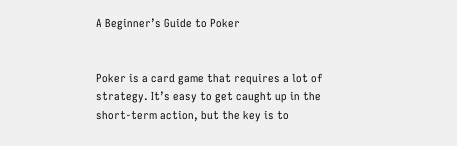A Beginner’s Guide to Poker


Poker is a card game that requires a lot of strategy. It’s easy to get caught up in the short-term action, but the key is to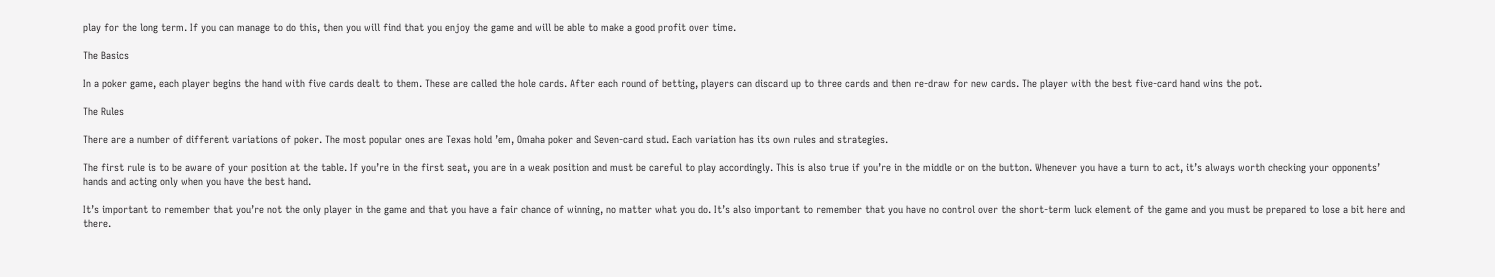play for the long term. If you can manage to do this, then you will find that you enjoy the game and will be able to make a good profit over time.

The Basics

In a poker game, each player begins the hand with five cards dealt to them. These are called the hole cards. After each round of betting, players can discard up to three cards and then re-draw for new cards. The player with the best five-card hand wins the pot.

The Rules

There are a number of different variations of poker. The most popular ones are Texas hold ’em, Omaha poker and Seven-card stud. Each variation has its own rules and strategies.

The first rule is to be aware of your position at the table. If you’re in the first seat, you are in a weak position and must be careful to play accordingly. This is also true if you’re in the middle or on the button. Whenever you have a turn to act, it’s always worth checking your opponents’ hands and acting only when you have the best hand.

It’s important to remember that you’re not the only player in the game and that you have a fair chance of winning, no matter what you do. It’s also important to remember that you have no control over the short-term luck element of the game and you must be prepared to lose a bit here and there.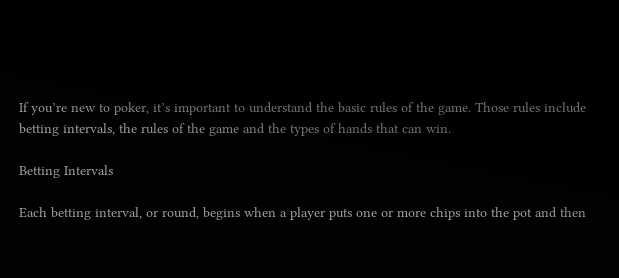If you’re new to poker, it’s important to understand the basic rules of the game. Those rules include betting intervals, the rules of the game and the types of hands that can win.

Betting Intervals

Each betting interval, or round, begins when a player puts one or more chips into the pot and then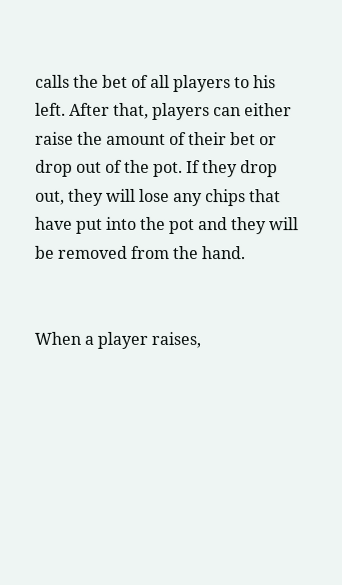calls the bet of all players to his left. After that, players can either raise the amount of their bet or drop out of the pot. If they drop out, they will lose any chips that have put into the pot and they will be removed from the hand.


When a player raises,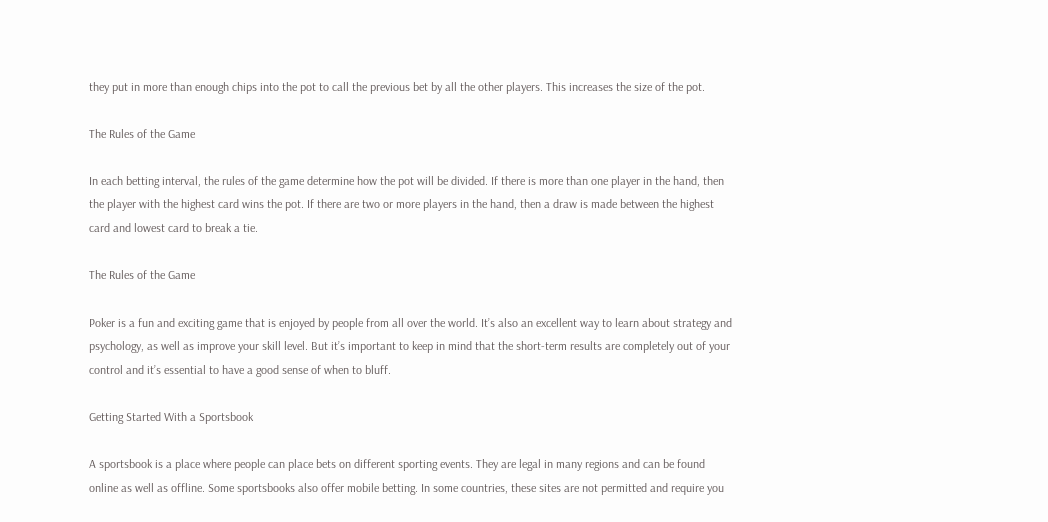they put in more than enough chips into the pot to call the previous bet by all the other players. This increases the size of the pot.

The Rules of the Game

In each betting interval, the rules of the game determine how the pot will be divided. If there is more than one player in the hand, then the player with the highest card wins the pot. If there are two or more players in the hand, then a draw is made between the highest card and lowest card to break a tie.

The Rules of the Game

Poker is a fun and exciting game that is enjoyed by people from all over the world. It’s also an excellent way to learn about strategy and psychology, as well as improve your skill level. But it’s important to keep in mind that the short-term results are completely out of your control and it’s essential to have a good sense of when to bluff.

Getting Started With a Sportsbook

A sportsbook is a place where people can place bets on different sporting events. They are legal in many regions and can be found online as well as offline. Some sportsbooks also offer mobile betting. In some countries, these sites are not permitted and require you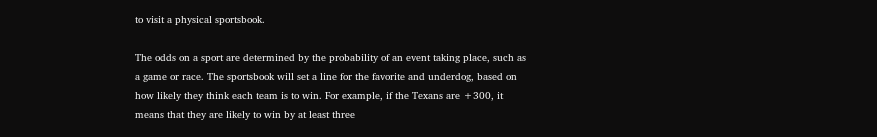to visit a physical sportsbook.

The odds on a sport are determined by the probability of an event taking place, such as a game or race. The sportsbook will set a line for the favorite and underdog, based on how likely they think each team is to win. For example, if the Texans are +300, it means that they are likely to win by at least three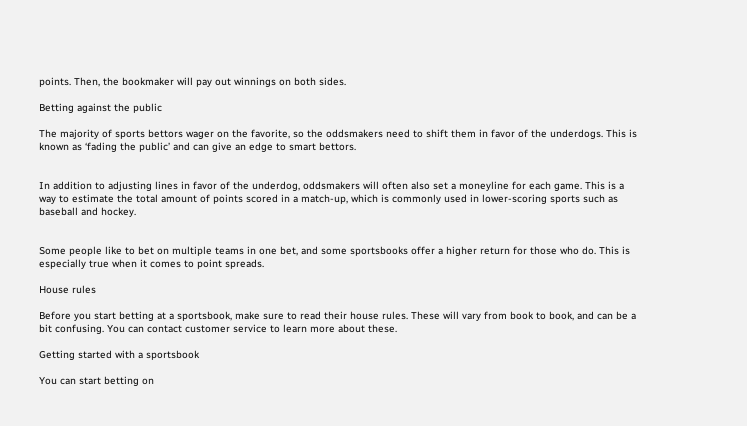points. Then, the bookmaker will pay out winnings on both sides.

Betting against the public

The majority of sports bettors wager on the favorite, so the oddsmakers need to shift them in favor of the underdogs. This is known as ‘fading the public’ and can give an edge to smart bettors.


In addition to adjusting lines in favor of the underdog, oddsmakers will often also set a moneyline for each game. This is a way to estimate the total amount of points scored in a match-up, which is commonly used in lower-scoring sports such as baseball and hockey.


Some people like to bet on multiple teams in one bet, and some sportsbooks offer a higher return for those who do. This is especially true when it comes to point spreads.

House rules

Before you start betting at a sportsbook, make sure to read their house rules. These will vary from book to book, and can be a bit confusing. You can contact customer service to learn more about these.

Getting started with a sportsbook

You can start betting on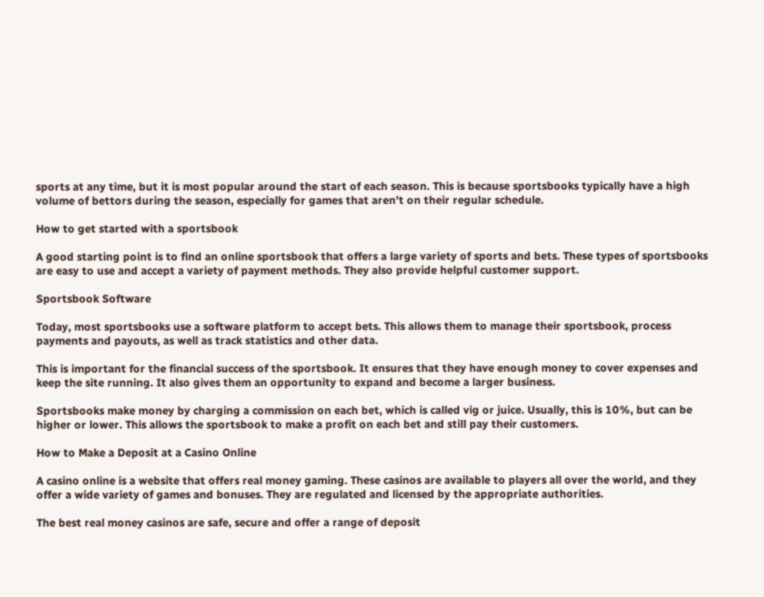sports at any time, but it is most popular around the start of each season. This is because sportsbooks typically have a high volume of bettors during the season, especially for games that aren’t on their regular schedule.

How to get started with a sportsbook

A good starting point is to find an online sportsbook that offers a large variety of sports and bets. These types of sportsbooks are easy to use and accept a variety of payment methods. They also provide helpful customer support.

Sportsbook Software

Today, most sportsbooks use a software platform to accept bets. This allows them to manage their sportsbook, process payments and payouts, as well as track statistics and other data.

This is important for the financial success of the sportsbook. It ensures that they have enough money to cover expenses and keep the site running. It also gives them an opportunity to expand and become a larger business.

Sportsbooks make money by charging a commission on each bet, which is called vig or juice. Usually, this is 10%, but can be higher or lower. This allows the sportsbook to make a profit on each bet and still pay their customers.

How to Make a Deposit at a Casino Online

A casino online is a website that offers real money gaming. These casinos are available to players all over the world, and they offer a wide variety of games and bonuses. They are regulated and licensed by the appropriate authorities.

The best real money casinos are safe, secure and offer a range of deposit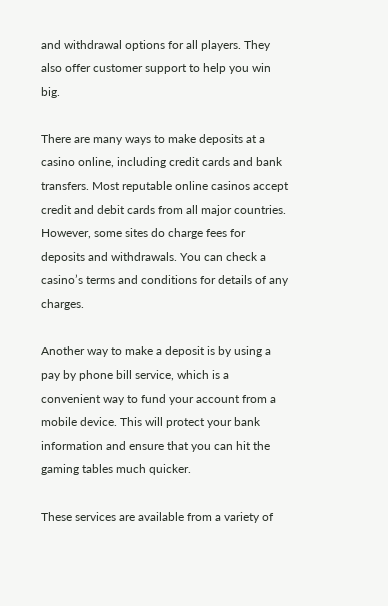and withdrawal options for all players. They also offer customer support to help you win big.

There are many ways to make deposits at a casino online, including credit cards and bank transfers. Most reputable online casinos accept credit and debit cards from all major countries. However, some sites do charge fees for deposits and withdrawals. You can check a casino’s terms and conditions for details of any charges.

Another way to make a deposit is by using a pay by phone bill service, which is a convenient way to fund your account from a mobile device. This will protect your bank information and ensure that you can hit the gaming tables much quicker.

These services are available from a variety of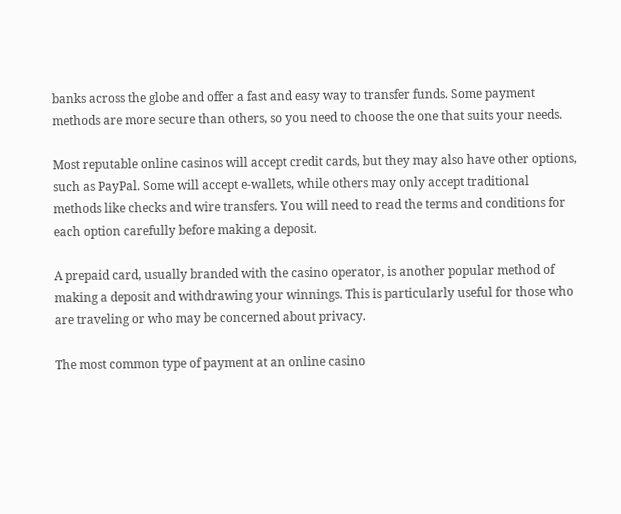banks across the globe and offer a fast and easy way to transfer funds. Some payment methods are more secure than others, so you need to choose the one that suits your needs.

Most reputable online casinos will accept credit cards, but they may also have other options, such as PayPal. Some will accept e-wallets, while others may only accept traditional methods like checks and wire transfers. You will need to read the terms and conditions for each option carefully before making a deposit.

A prepaid card, usually branded with the casino operator, is another popular method of making a deposit and withdrawing your winnings. This is particularly useful for those who are traveling or who may be concerned about privacy.

The most common type of payment at an online casino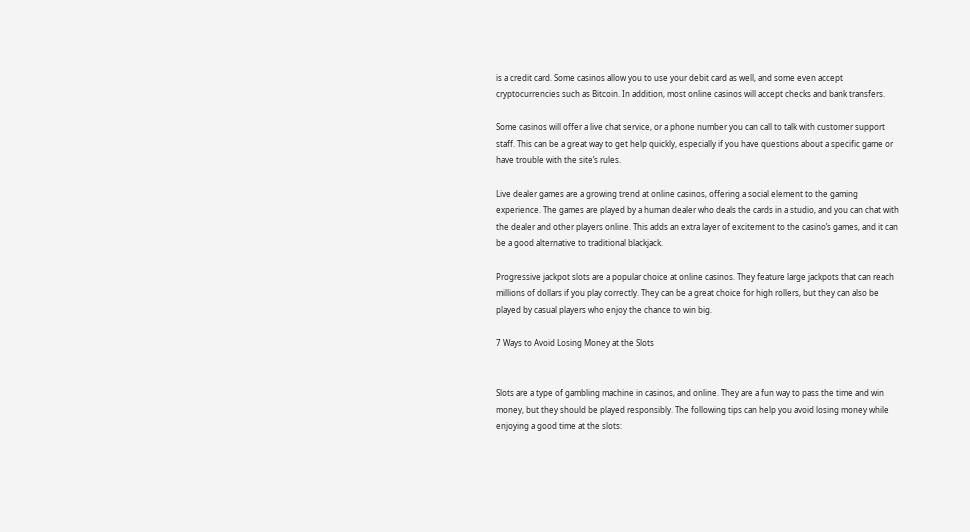is a credit card. Some casinos allow you to use your debit card as well, and some even accept cryptocurrencies such as Bitcoin. In addition, most online casinos will accept checks and bank transfers.

Some casinos will offer a live chat service, or a phone number you can call to talk with customer support staff. This can be a great way to get help quickly, especially if you have questions about a specific game or have trouble with the site’s rules.

Live dealer games are a growing trend at online casinos, offering a social element to the gaming experience. The games are played by a human dealer who deals the cards in a studio, and you can chat with the dealer and other players online. This adds an extra layer of excitement to the casino’s games, and it can be a good alternative to traditional blackjack.

Progressive jackpot slots are a popular choice at online casinos. They feature large jackpots that can reach millions of dollars if you play correctly. They can be a great choice for high rollers, but they can also be played by casual players who enjoy the chance to win big.

7 Ways to Avoid Losing Money at the Slots


Slots are a type of gambling machine in casinos, and online. They are a fun way to pass the time and win money, but they should be played responsibly. The following tips can help you avoid losing money while enjoying a good time at the slots: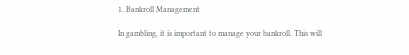1. Bankroll Management

In gambling, it is important to manage your bankroll. This will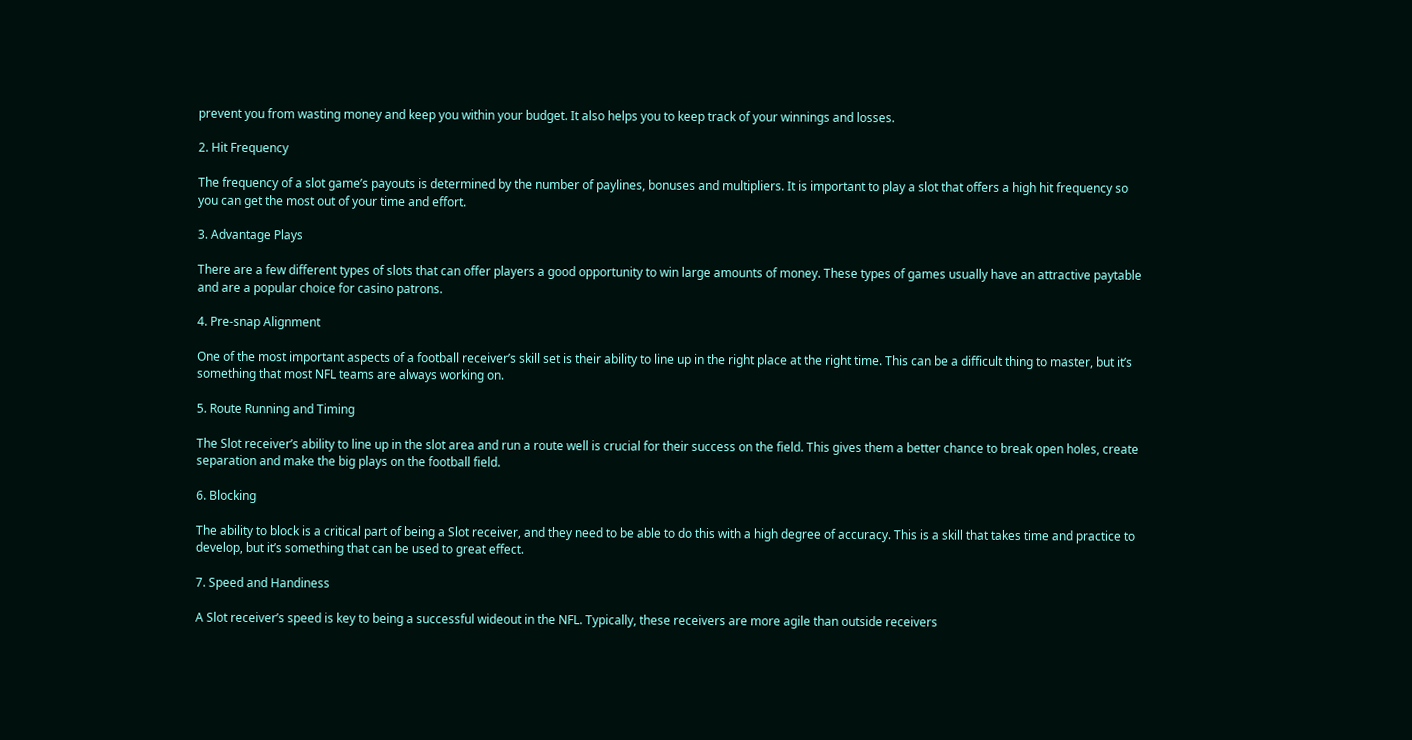prevent you from wasting money and keep you within your budget. It also helps you to keep track of your winnings and losses.

2. Hit Frequency

The frequency of a slot game’s payouts is determined by the number of paylines, bonuses and multipliers. It is important to play a slot that offers a high hit frequency so you can get the most out of your time and effort.

3. Advantage Plays

There are a few different types of slots that can offer players a good opportunity to win large amounts of money. These types of games usually have an attractive paytable and are a popular choice for casino patrons.

4. Pre-snap Alignment

One of the most important aspects of a football receiver’s skill set is their ability to line up in the right place at the right time. This can be a difficult thing to master, but it’s something that most NFL teams are always working on.

5. Route Running and Timing

The Slot receiver’s ability to line up in the slot area and run a route well is crucial for their success on the field. This gives them a better chance to break open holes, create separation and make the big plays on the football field.

6. Blocking

The ability to block is a critical part of being a Slot receiver, and they need to be able to do this with a high degree of accuracy. This is a skill that takes time and practice to develop, but it’s something that can be used to great effect.

7. Speed and Handiness

A Slot receiver’s speed is key to being a successful wideout in the NFL. Typically, these receivers are more agile than outside receivers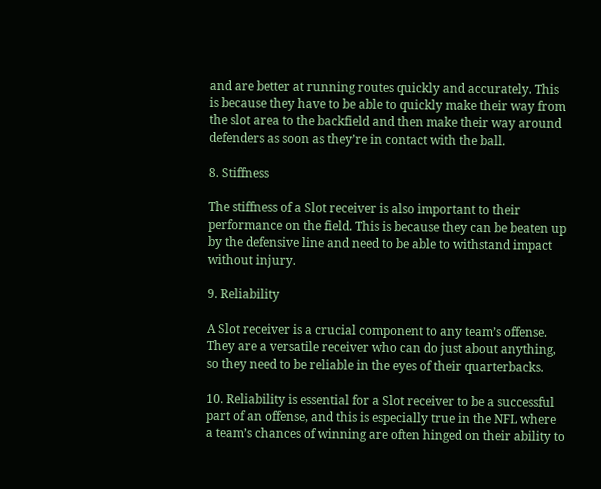and are better at running routes quickly and accurately. This is because they have to be able to quickly make their way from the slot area to the backfield and then make their way around defenders as soon as they’re in contact with the ball.

8. Stiffness

The stiffness of a Slot receiver is also important to their performance on the field. This is because they can be beaten up by the defensive line and need to be able to withstand impact without injury.

9. Reliability

A Slot receiver is a crucial component to any team’s offense. They are a versatile receiver who can do just about anything, so they need to be reliable in the eyes of their quarterbacks.

10. Reliability is essential for a Slot receiver to be a successful part of an offense, and this is especially true in the NFL where a team’s chances of winning are often hinged on their ability to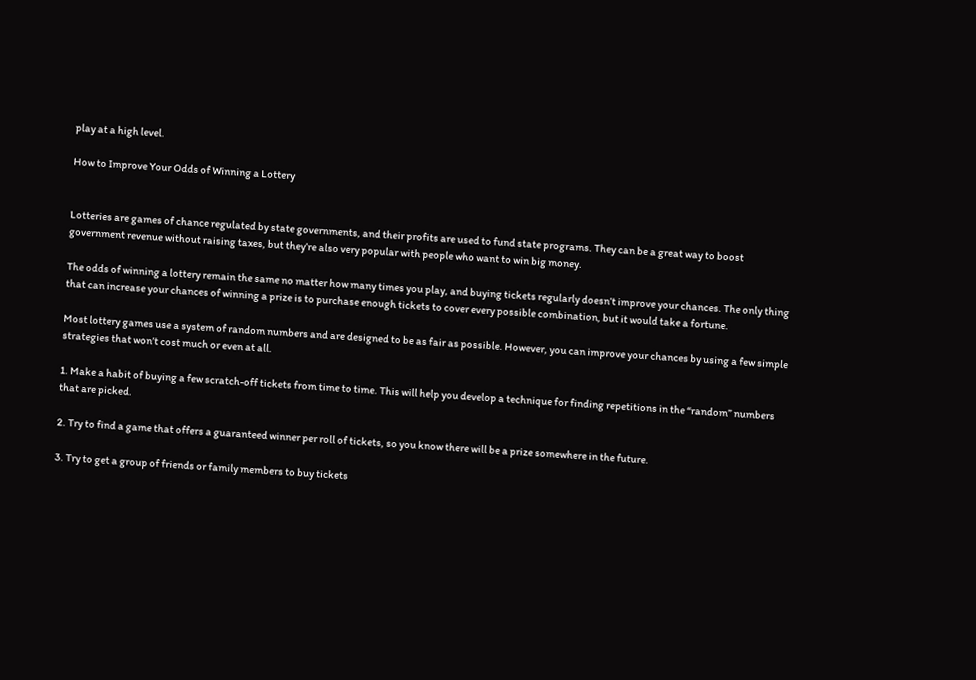play at a high level.

How to Improve Your Odds of Winning a Lottery


Lotteries are games of chance regulated by state governments, and their profits are used to fund state programs. They can be a great way to boost government revenue without raising taxes, but they’re also very popular with people who want to win big money.

The odds of winning a lottery remain the same no matter how many times you play, and buying tickets regularly doesn’t improve your chances. The only thing that can increase your chances of winning a prize is to purchase enough tickets to cover every possible combination, but it would take a fortune.

Most lottery games use a system of random numbers and are designed to be as fair as possible. However, you can improve your chances by using a few simple strategies that won’t cost much or even at all.

1. Make a habit of buying a few scratch-off tickets from time to time. This will help you develop a technique for finding repetitions in the “random” numbers that are picked.

2. Try to find a game that offers a guaranteed winner per roll of tickets, so you know there will be a prize somewhere in the future.

3. Try to get a group of friends or family members to buy tickets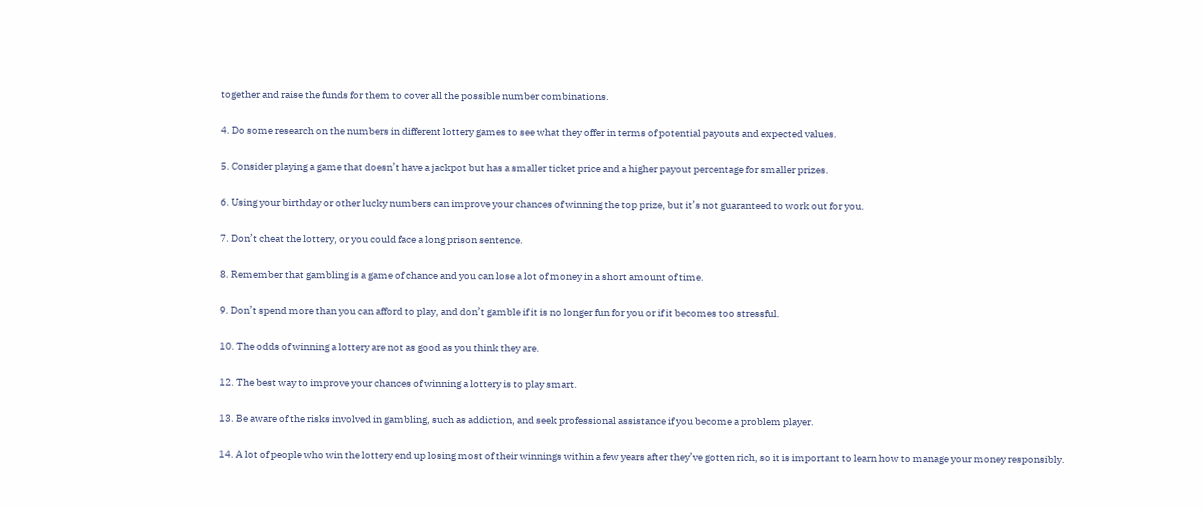together and raise the funds for them to cover all the possible number combinations.

4. Do some research on the numbers in different lottery games to see what they offer in terms of potential payouts and expected values.

5. Consider playing a game that doesn’t have a jackpot but has a smaller ticket price and a higher payout percentage for smaller prizes.

6. Using your birthday or other lucky numbers can improve your chances of winning the top prize, but it’s not guaranteed to work out for you.

7. Don’t cheat the lottery, or you could face a long prison sentence.

8. Remember that gambling is a game of chance and you can lose a lot of money in a short amount of time.

9. Don’t spend more than you can afford to play, and don’t gamble if it is no longer fun for you or if it becomes too stressful.

10. The odds of winning a lottery are not as good as you think they are.

12. The best way to improve your chances of winning a lottery is to play smart.

13. Be aware of the risks involved in gambling, such as addiction, and seek professional assistance if you become a problem player.

14. A lot of people who win the lottery end up losing most of their winnings within a few years after they’ve gotten rich, so it is important to learn how to manage your money responsibly.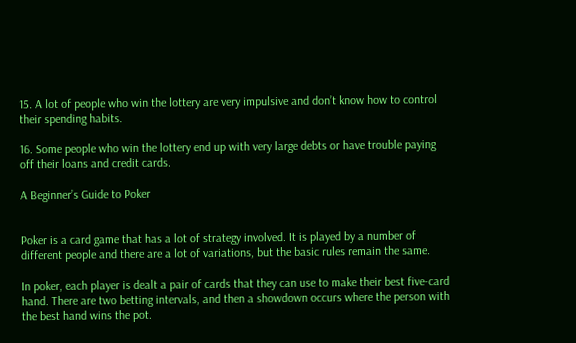15. A lot of people who win the lottery are very impulsive and don’t know how to control their spending habits.

16. Some people who win the lottery end up with very large debts or have trouble paying off their loans and credit cards.

A Beginner’s Guide to Poker


Poker is a card game that has a lot of strategy involved. It is played by a number of different people and there are a lot of variations, but the basic rules remain the same.

In poker, each player is dealt a pair of cards that they can use to make their best five-card hand. There are two betting intervals, and then a showdown occurs where the person with the best hand wins the pot.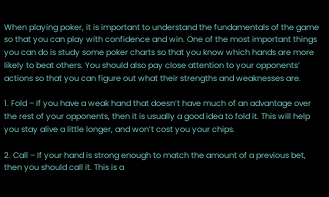When playing poker, it is important to understand the fundamentals of the game so that you can play with confidence and win. One of the most important things you can do is study some poker charts so that you know which hands are more likely to beat others. You should also pay close attention to your opponents’ actions so that you can figure out what their strengths and weaknesses are.

1. Fold – If you have a weak hand that doesn’t have much of an advantage over the rest of your opponents, then it is usually a good idea to fold it. This will help you stay alive a little longer, and won’t cost you your chips.

2. Call – If your hand is strong enough to match the amount of a previous bet, then you should call it. This is a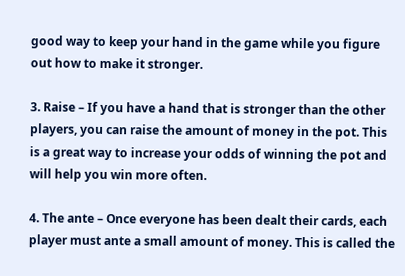good way to keep your hand in the game while you figure out how to make it stronger.

3. Raise – If you have a hand that is stronger than the other players, you can raise the amount of money in the pot. This is a great way to increase your odds of winning the pot and will help you win more often.

4. The ante – Once everyone has been dealt their cards, each player must ante a small amount of money. This is called the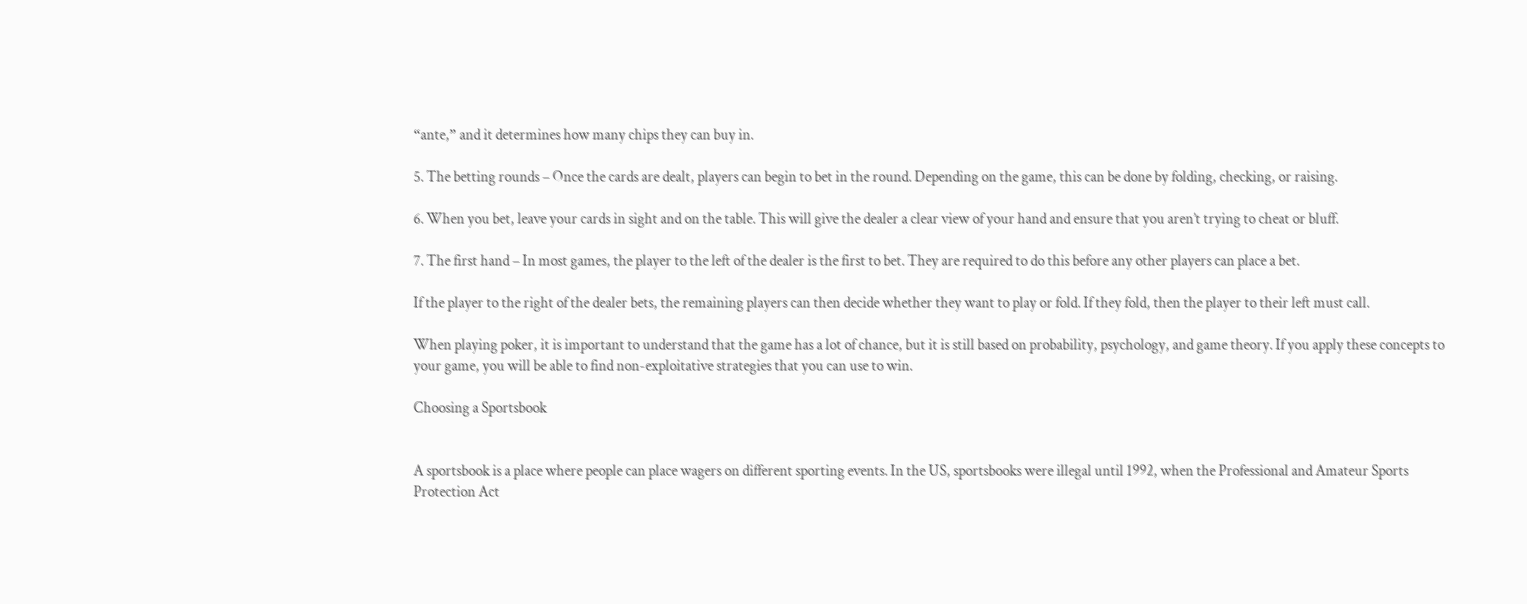“ante,” and it determines how many chips they can buy in.

5. The betting rounds – Once the cards are dealt, players can begin to bet in the round. Depending on the game, this can be done by folding, checking, or raising.

6. When you bet, leave your cards in sight and on the table. This will give the dealer a clear view of your hand and ensure that you aren’t trying to cheat or bluff.

7. The first hand – In most games, the player to the left of the dealer is the first to bet. They are required to do this before any other players can place a bet.

If the player to the right of the dealer bets, the remaining players can then decide whether they want to play or fold. If they fold, then the player to their left must call.

When playing poker, it is important to understand that the game has a lot of chance, but it is still based on probability, psychology, and game theory. If you apply these concepts to your game, you will be able to find non-exploitative strategies that you can use to win.

Choosing a Sportsbook


A sportsbook is a place where people can place wagers on different sporting events. In the US, sportsbooks were illegal until 1992, when the Professional and Amateur Sports Protection Act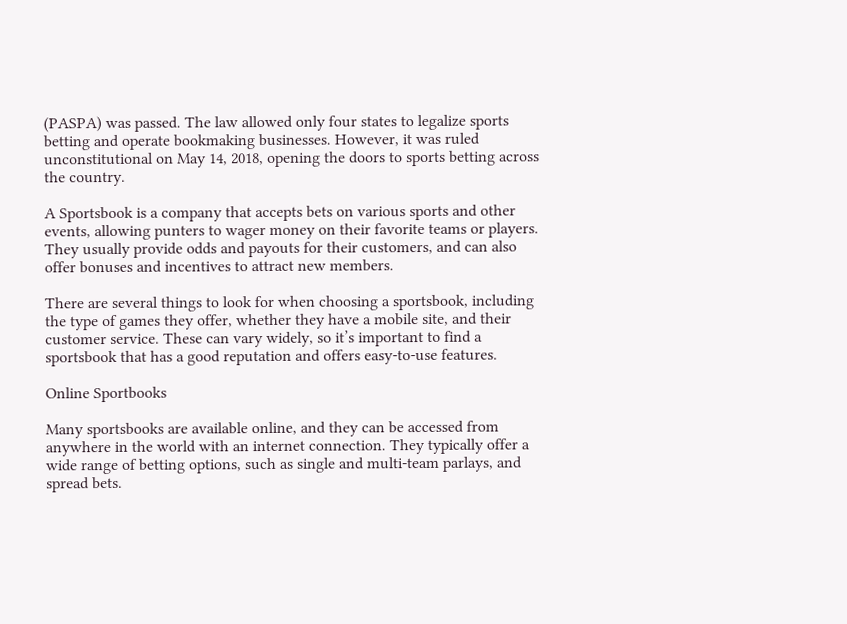(PASPA) was passed. The law allowed only four states to legalize sports betting and operate bookmaking businesses. However, it was ruled unconstitutional on May 14, 2018, opening the doors to sports betting across the country.

A Sportsbook is a company that accepts bets on various sports and other events, allowing punters to wager money on their favorite teams or players. They usually provide odds and payouts for their customers, and can also offer bonuses and incentives to attract new members.

There are several things to look for when choosing a sportsbook, including the type of games they offer, whether they have a mobile site, and their customer service. These can vary widely, so it’s important to find a sportsbook that has a good reputation and offers easy-to-use features.

Online Sportbooks

Many sportsbooks are available online, and they can be accessed from anywhere in the world with an internet connection. They typically offer a wide range of betting options, such as single and multi-team parlays, and spread bets.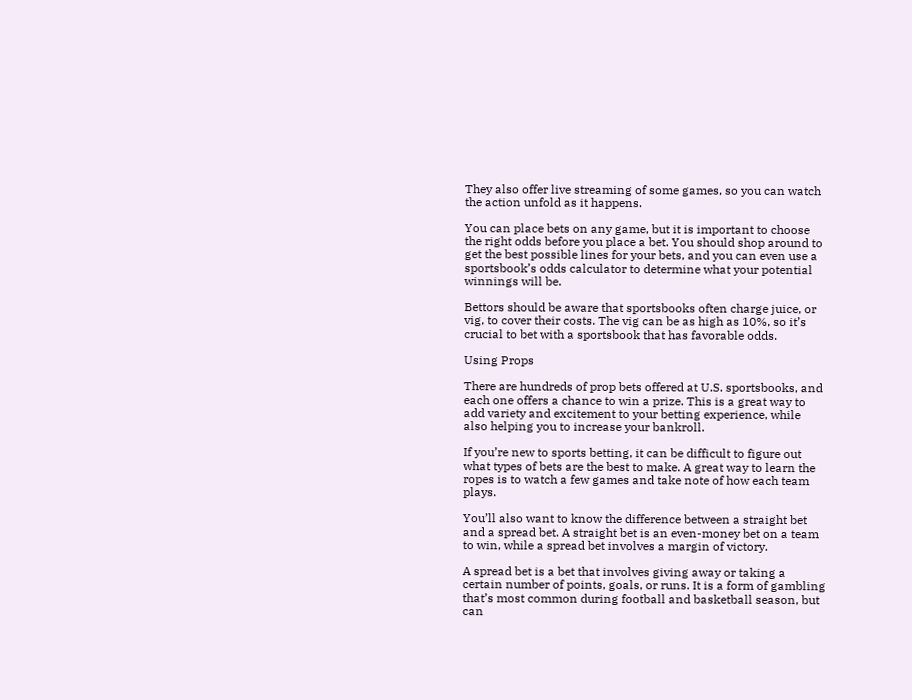They also offer live streaming of some games, so you can watch the action unfold as it happens.

You can place bets on any game, but it is important to choose the right odds before you place a bet. You should shop around to get the best possible lines for your bets, and you can even use a sportsbook’s odds calculator to determine what your potential winnings will be.

Bettors should be aware that sportsbooks often charge juice, or vig, to cover their costs. The vig can be as high as 10%, so it’s crucial to bet with a sportsbook that has favorable odds.

Using Props

There are hundreds of prop bets offered at U.S. sportsbooks, and each one offers a chance to win a prize. This is a great way to add variety and excitement to your betting experience, while also helping you to increase your bankroll.

If you’re new to sports betting, it can be difficult to figure out what types of bets are the best to make. A great way to learn the ropes is to watch a few games and take note of how each team plays.

You’ll also want to know the difference between a straight bet and a spread bet. A straight bet is an even-money bet on a team to win, while a spread bet involves a margin of victory.

A spread bet is a bet that involves giving away or taking a certain number of points, goals, or runs. It is a form of gambling that’s most common during football and basketball season, but can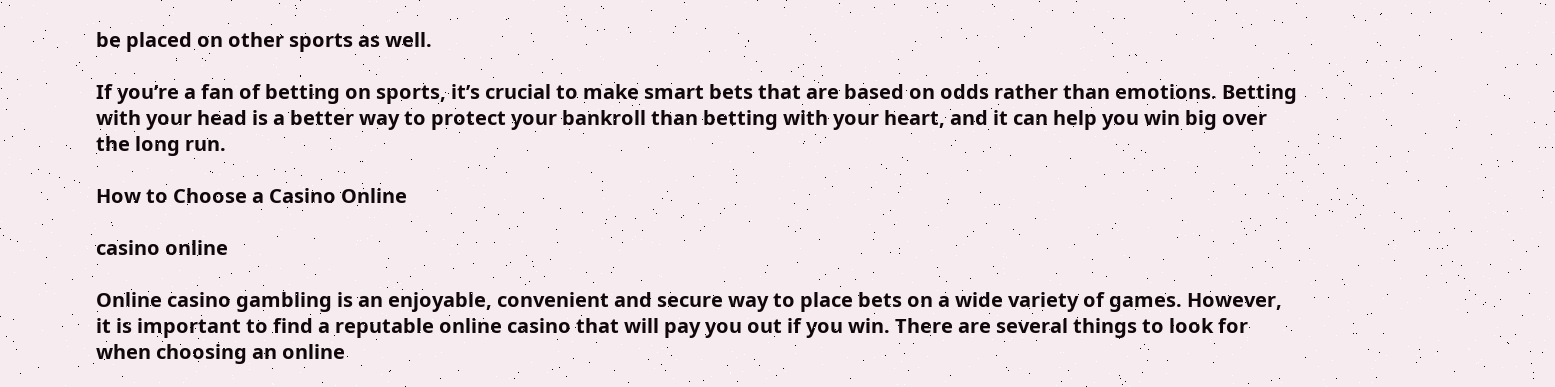be placed on other sports as well.

If you’re a fan of betting on sports, it’s crucial to make smart bets that are based on odds rather than emotions. Betting with your head is a better way to protect your bankroll than betting with your heart, and it can help you win big over the long run.

How to Choose a Casino Online

casino online

Online casino gambling is an enjoyable, convenient and secure way to place bets on a wide variety of games. However, it is important to find a reputable online casino that will pay you out if you win. There are several things to look for when choosing an online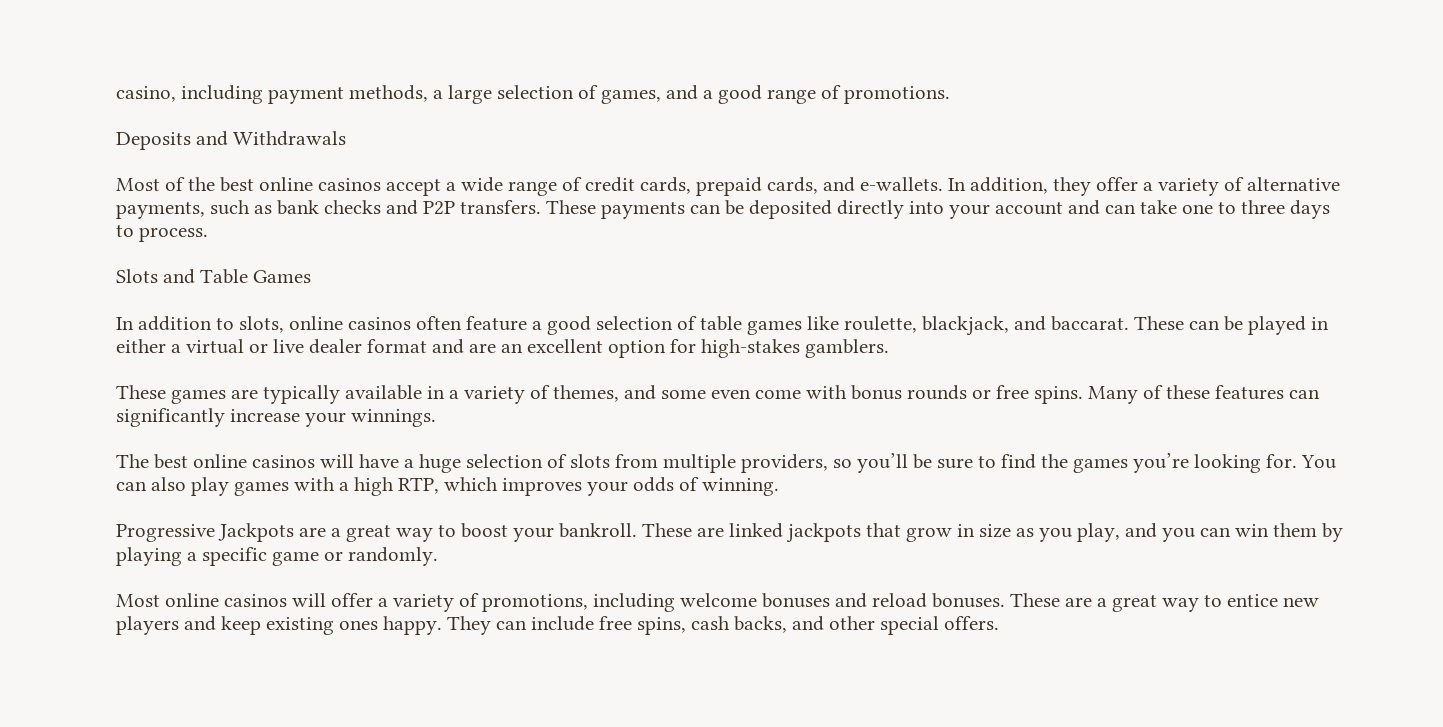casino, including payment methods, a large selection of games, and a good range of promotions.

Deposits and Withdrawals

Most of the best online casinos accept a wide range of credit cards, prepaid cards, and e-wallets. In addition, they offer a variety of alternative payments, such as bank checks and P2P transfers. These payments can be deposited directly into your account and can take one to three days to process.

Slots and Table Games

In addition to slots, online casinos often feature a good selection of table games like roulette, blackjack, and baccarat. These can be played in either a virtual or live dealer format and are an excellent option for high-stakes gamblers.

These games are typically available in a variety of themes, and some even come with bonus rounds or free spins. Many of these features can significantly increase your winnings.

The best online casinos will have a huge selection of slots from multiple providers, so you’ll be sure to find the games you’re looking for. You can also play games with a high RTP, which improves your odds of winning.

Progressive Jackpots are a great way to boost your bankroll. These are linked jackpots that grow in size as you play, and you can win them by playing a specific game or randomly.

Most online casinos will offer a variety of promotions, including welcome bonuses and reload bonuses. These are a great way to entice new players and keep existing ones happy. They can include free spins, cash backs, and other special offers.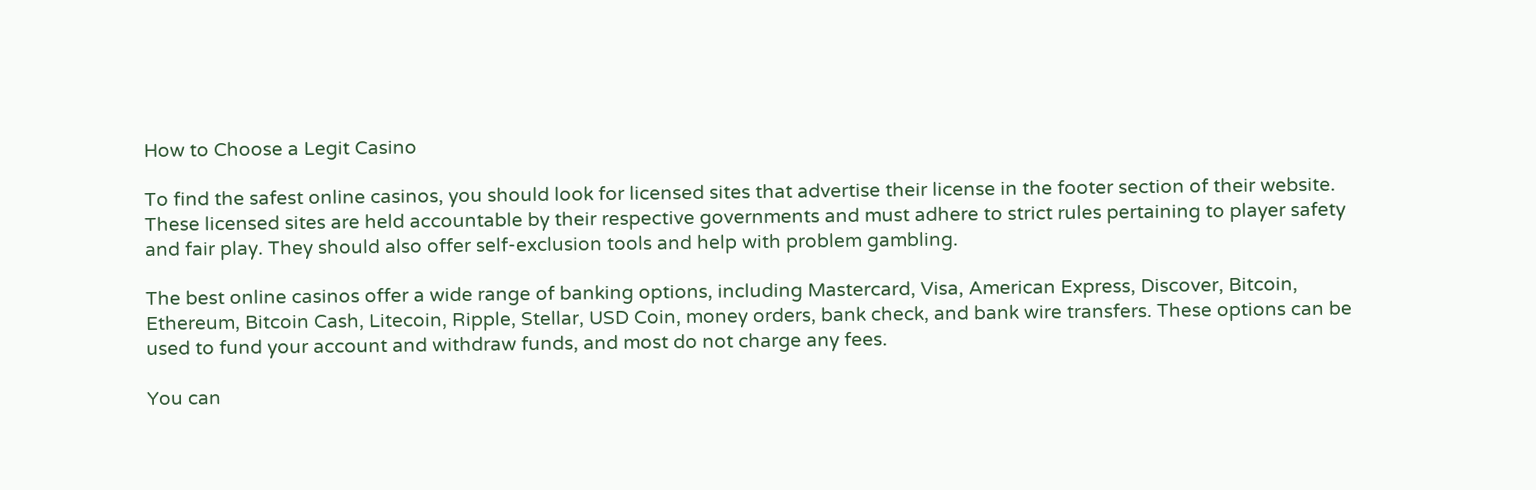How to Choose a Legit Casino

To find the safest online casinos, you should look for licensed sites that advertise their license in the footer section of their website. These licensed sites are held accountable by their respective governments and must adhere to strict rules pertaining to player safety and fair play. They should also offer self-exclusion tools and help with problem gambling.

The best online casinos offer a wide range of banking options, including Mastercard, Visa, American Express, Discover, Bitcoin, Ethereum, Bitcoin Cash, Litecoin, Ripple, Stellar, USD Coin, money orders, bank check, and bank wire transfers. These options can be used to fund your account and withdraw funds, and most do not charge any fees.

You can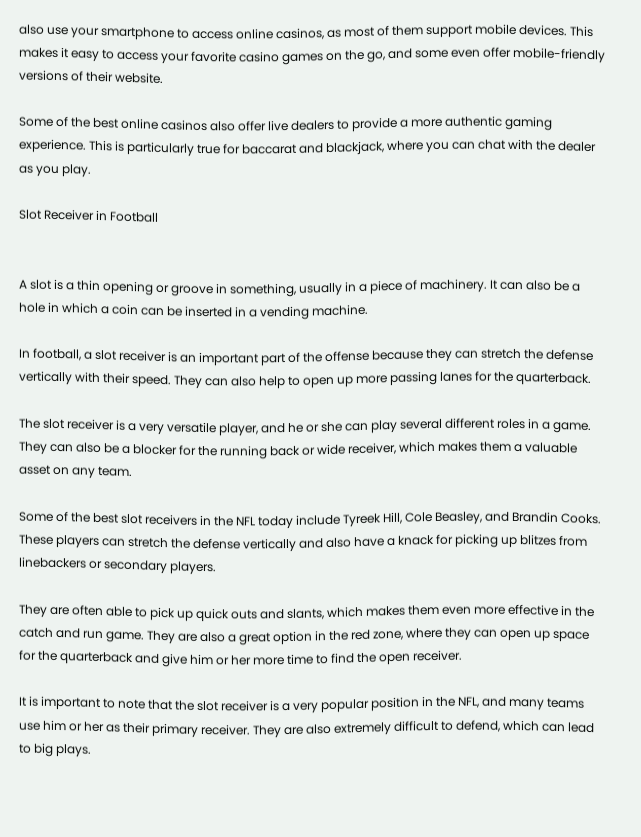also use your smartphone to access online casinos, as most of them support mobile devices. This makes it easy to access your favorite casino games on the go, and some even offer mobile-friendly versions of their website.

Some of the best online casinos also offer live dealers to provide a more authentic gaming experience. This is particularly true for baccarat and blackjack, where you can chat with the dealer as you play.

Slot Receiver in Football


A slot is a thin opening or groove in something, usually in a piece of machinery. It can also be a hole in which a coin can be inserted in a vending machine.

In football, a slot receiver is an important part of the offense because they can stretch the defense vertically with their speed. They can also help to open up more passing lanes for the quarterback.

The slot receiver is a very versatile player, and he or she can play several different roles in a game. They can also be a blocker for the running back or wide receiver, which makes them a valuable asset on any team.

Some of the best slot receivers in the NFL today include Tyreek Hill, Cole Beasley, and Brandin Cooks. These players can stretch the defense vertically and also have a knack for picking up blitzes from linebackers or secondary players.

They are often able to pick up quick outs and slants, which makes them even more effective in the catch and run game. They are also a great option in the red zone, where they can open up space for the quarterback and give him or her more time to find the open receiver.

It is important to note that the slot receiver is a very popular position in the NFL, and many teams use him or her as their primary receiver. They are also extremely difficult to defend, which can lead to big plays.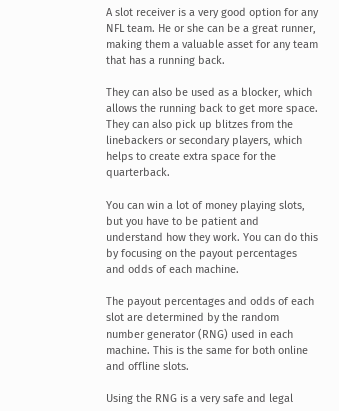A slot receiver is a very good option for any NFL team. He or she can be a great runner, making them a valuable asset for any team that has a running back.

They can also be used as a blocker, which allows the running back to get more space. They can also pick up blitzes from the linebackers or secondary players, which helps to create extra space for the quarterback.

You can win a lot of money playing slots, but you have to be patient and understand how they work. You can do this by focusing on the payout percentages and odds of each machine.

The payout percentages and odds of each slot are determined by the random number generator (RNG) used in each machine. This is the same for both online and offline slots.

Using the RNG is a very safe and legal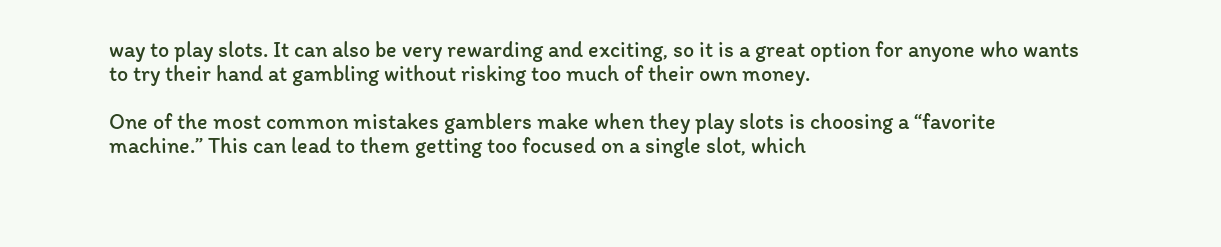way to play slots. It can also be very rewarding and exciting, so it is a great option for anyone who wants to try their hand at gambling without risking too much of their own money.

One of the most common mistakes gamblers make when they play slots is choosing a “favorite machine.” This can lead to them getting too focused on a single slot, which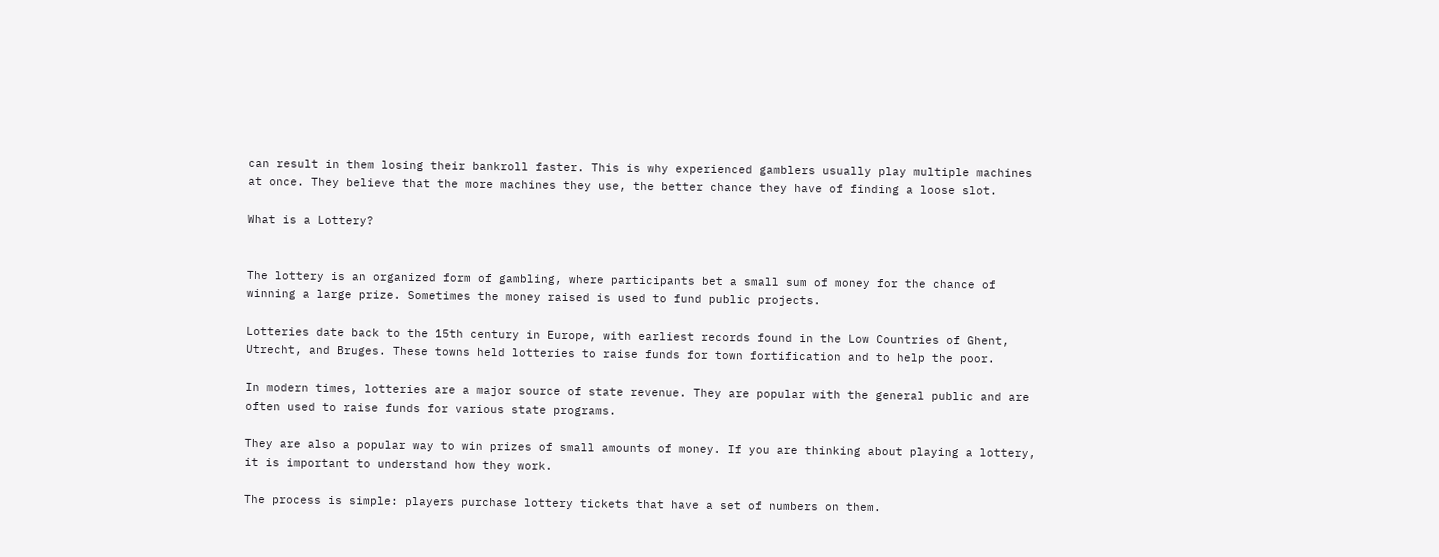can result in them losing their bankroll faster. This is why experienced gamblers usually play multiple machines at once. They believe that the more machines they use, the better chance they have of finding a loose slot.

What is a Lottery?


The lottery is an organized form of gambling, where participants bet a small sum of money for the chance of winning a large prize. Sometimes the money raised is used to fund public projects.

Lotteries date back to the 15th century in Europe, with earliest records found in the Low Countries of Ghent, Utrecht, and Bruges. These towns held lotteries to raise funds for town fortification and to help the poor.

In modern times, lotteries are a major source of state revenue. They are popular with the general public and are often used to raise funds for various state programs.

They are also a popular way to win prizes of small amounts of money. If you are thinking about playing a lottery, it is important to understand how they work.

The process is simple: players purchase lottery tickets that have a set of numbers on them.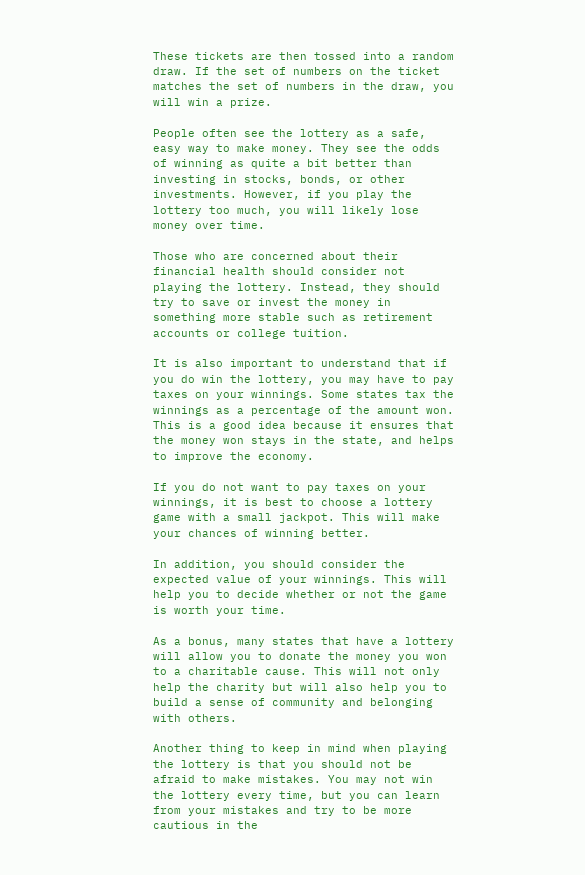These tickets are then tossed into a random draw. If the set of numbers on the ticket matches the set of numbers in the draw, you will win a prize.

People often see the lottery as a safe, easy way to make money. They see the odds of winning as quite a bit better than investing in stocks, bonds, or other investments. However, if you play the lottery too much, you will likely lose money over time.

Those who are concerned about their financial health should consider not playing the lottery. Instead, they should try to save or invest the money in something more stable such as retirement accounts or college tuition.

It is also important to understand that if you do win the lottery, you may have to pay taxes on your winnings. Some states tax the winnings as a percentage of the amount won. This is a good idea because it ensures that the money won stays in the state, and helps to improve the economy.

If you do not want to pay taxes on your winnings, it is best to choose a lottery game with a small jackpot. This will make your chances of winning better.

In addition, you should consider the expected value of your winnings. This will help you to decide whether or not the game is worth your time.

As a bonus, many states that have a lottery will allow you to donate the money you won to a charitable cause. This will not only help the charity but will also help you to build a sense of community and belonging with others.

Another thing to keep in mind when playing the lottery is that you should not be afraid to make mistakes. You may not win the lottery every time, but you can learn from your mistakes and try to be more cautious in the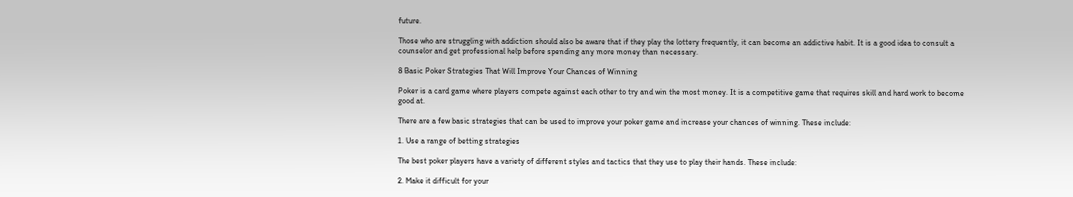future.

Those who are struggling with addiction should also be aware that if they play the lottery frequently, it can become an addictive habit. It is a good idea to consult a counselor and get professional help before spending any more money than necessary.

8 Basic Poker Strategies That Will Improve Your Chances of Winning

Poker is a card game where players compete against each other to try and win the most money. It is a competitive game that requires skill and hard work to become good at.

There are a few basic strategies that can be used to improve your poker game and increase your chances of winning. These include:

1. Use a range of betting strategies

The best poker players have a variety of different styles and tactics that they use to play their hands. These include:

2. Make it difficult for your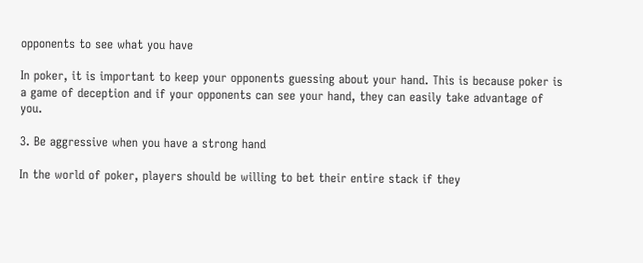opponents to see what you have

In poker, it is important to keep your opponents guessing about your hand. This is because poker is a game of deception and if your opponents can see your hand, they can easily take advantage of you.

3. Be aggressive when you have a strong hand

In the world of poker, players should be willing to bet their entire stack if they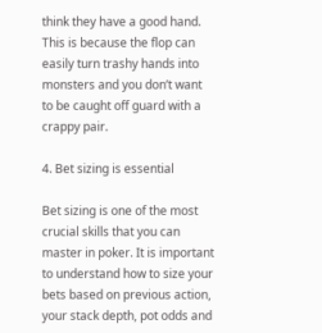think they have a good hand. This is because the flop can easily turn trashy hands into monsters and you don’t want to be caught off guard with a crappy pair.

4. Bet sizing is essential

Bet sizing is one of the most crucial skills that you can master in poker. It is important to understand how to size your bets based on previous action, your stack depth, pot odds and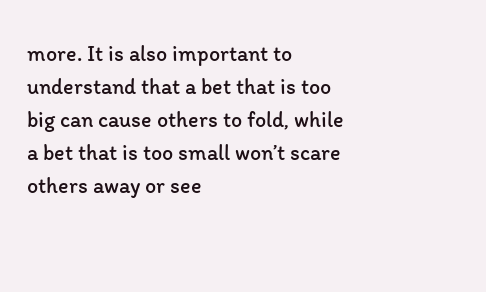more. It is also important to understand that a bet that is too big can cause others to fold, while a bet that is too small won’t scare others away or see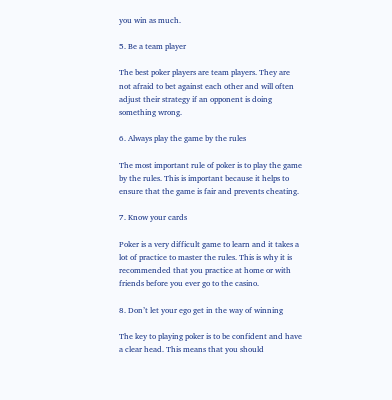you win as much.

5. Be a team player

The best poker players are team players. They are not afraid to bet against each other and will often adjust their strategy if an opponent is doing something wrong.

6. Always play the game by the rules

The most important rule of poker is to play the game by the rules. This is important because it helps to ensure that the game is fair and prevents cheating.

7. Know your cards

Poker is a very difficult game to learn and it takes a lot of practice to master the rules. This is why it is recommended that you practice at home or with friends before you ever go to the casino.

8. Don’t let your ego get in the way of winning

The key to playing poker is to be confident and have a clear head. This means that you should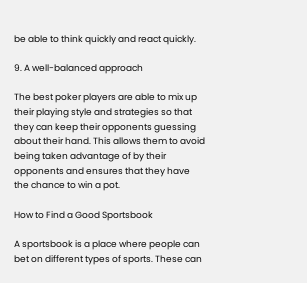be able to think quickly and react quickly.

9. A well-balanced approach

The best poker players are able to mix up their playing style and strategies so that they can keep their opponents guessing about their hand. This allows them to avoid being taken advantage of by their opponents and ensures that they have the chance to win a pot.

How to Find a Good Sportsbook

A sportsbook is a place where people can bet on different types of sports. These can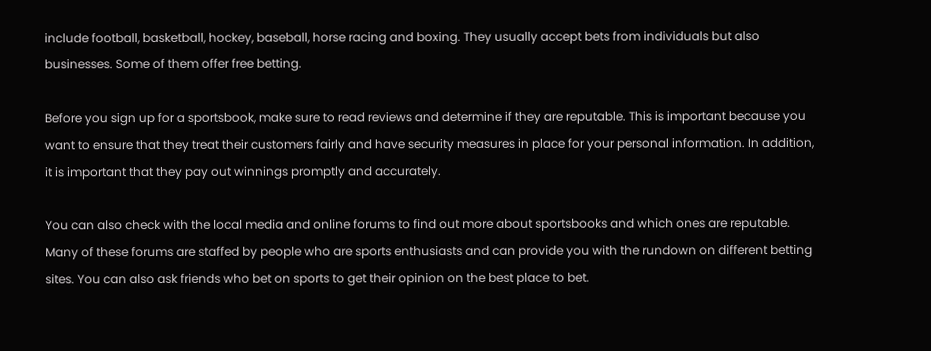include football, basketball, hockey, baseball, horse racing and boxing. They usually accept bets from individuals but also businesses. Some of them offer free betting.

Before you sign up for a sportsbook, make sure to read reviews and determine if they are reputable. This is important because you want to ensure that they treat their customers fairly and have security measures in place for your personal information. In addition, it is important that they pay out winnings promptly and accurately.

You can also check with the local media and online forums to find out more about sportsbooks and which ones are reputable. Many of these forums are staffed by people who are sports enthusiasts and can provide you with the rundown on different betting sites. You can also ask friends who bet on sports to get their opinion on the best place to bet.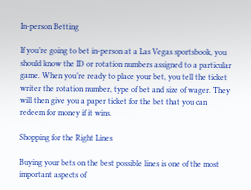In-person Betting

If you’re going to bet in-person at a Las Vegas sportsbook, you should know the ID or rotation numbers assigned to a particular game. When you’re ready to place your bet, you tell the ticket writer the rotation number, type of bet and size of wager. They will then give you a paper ticket for the bet that you can redeem for money if it wins.

Shopping for the Right Lines

Buying your bets on the best possible lines is one of the most important aspects of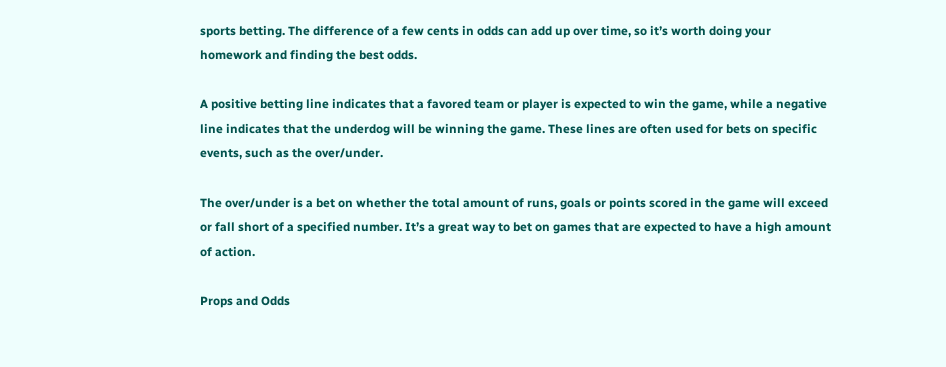sports betting. The difference of a few cents in odds can add up over time, so it’s worth doing your homework and finding the best odds.

A positive betting line indicates that a favored team or player is expected to win the game, while a negative line indicates that the underdog will be winning the game. These lines are often used for bets on specific events, such as the over/under.

The over/under is a bet on whether the total amount of runs, goals or points scored in the game will exceed or fall short of a specified number. It’s a great way to bet on games that are expected to have a high amount of action.

Props and Odds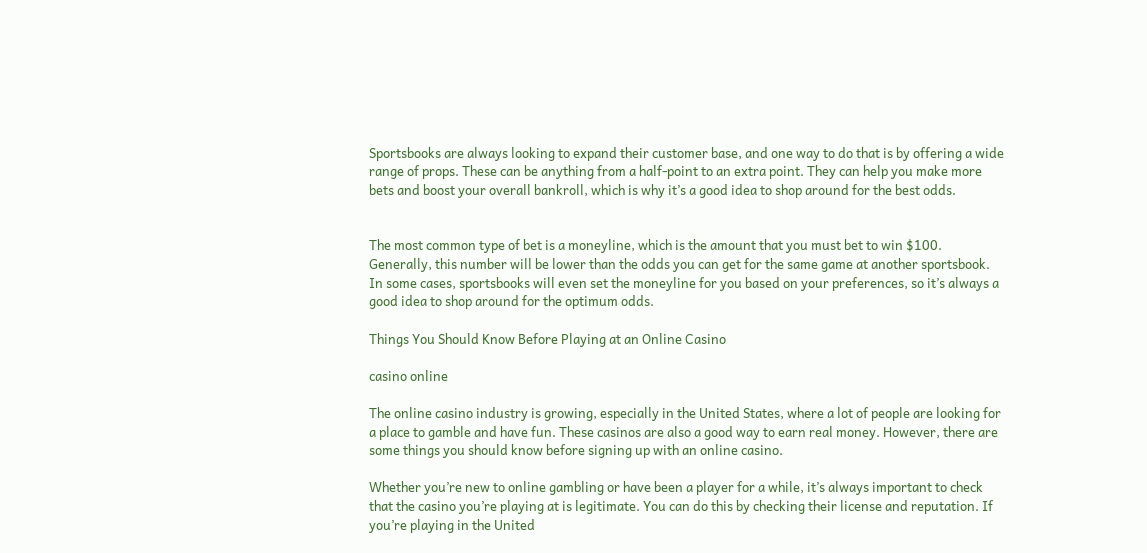Sportsbooks are always looking to expand their customer base, and one way to do that is by offering a wide range of props. These can be anything from a half-point to an extra point. They can help you make more bets and boost your overall bankroll, which is why it’s a good idea to shop around for the best odds.


The most common type of bet is a moneyline, which is the amount that you must bet to win $100. Generally, this number will be lower than the odds you can get for the same game at another sportsbook. In some cases, sportsbooks will even set the moneyline for you based on your preferences, so it’s always a good idea to shop around for the optimum odds.

Things You Should Know Before Playing at an Online Casino

casino online

The online casino industry is growing, especially in the United States, where a lot of people are looking for a place to gamble and have fun. These casinos are also a good way to earn real money. However, there are some things you should know before signing up with an online casino.

Whether you’re new to online gambling or have been a player for a while, it’s always important to check that the casino you’re playing at is legitimate. You can do this by checking their license and reputation. If you’re playing in the United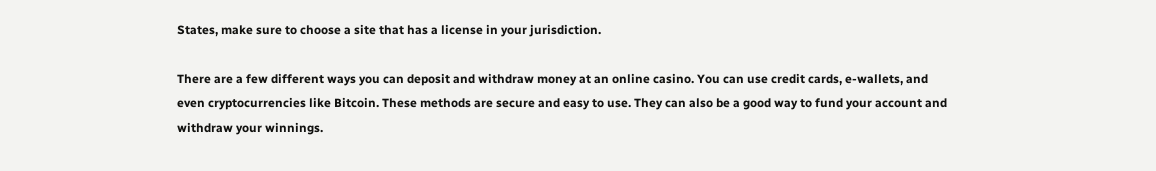States, make sure to choose a site that has a license in your jurisdiction.

There are a few different ways you can deposit and withdraw money at an online casino. You can use credit cards, e-wallets, and even cryptocurrencies like Bitcoin. These methods are secure and easy to use. They can also be a good way to fund your account and withdraw your winnings.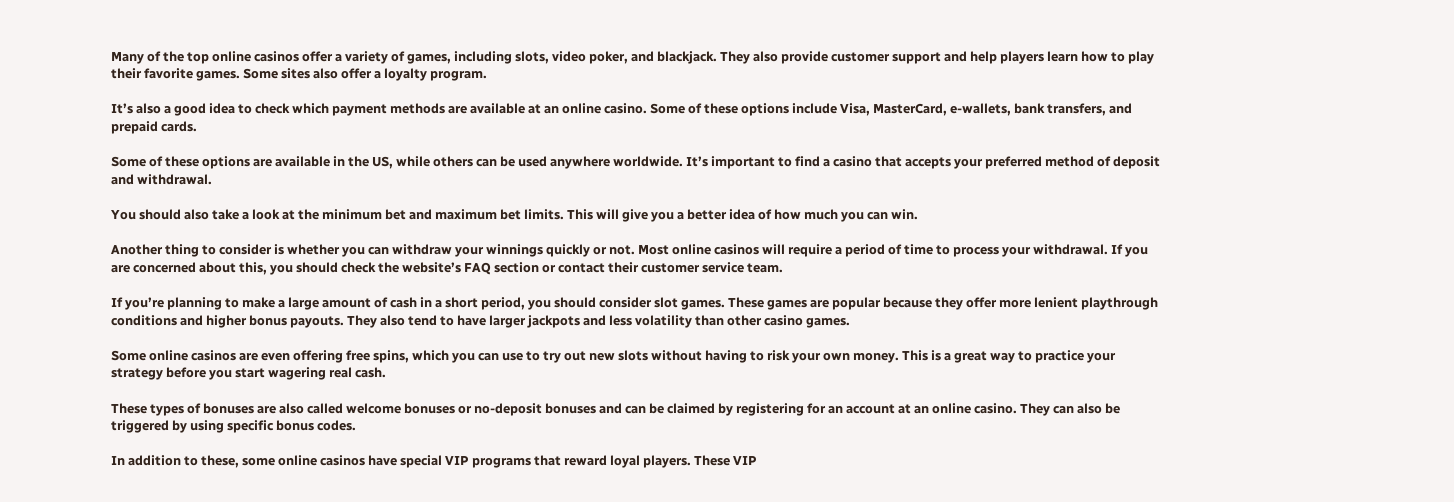Many of the top online casinos offer a variety of games, including slots, video poker, and blackjack. They also provide customer support and help players learn how to play their favorite games. Some sites also offer a loyalty program.

It’s also a good idea to check which payment methods are available at an online casino. Some of these options include Visa, MasterCard, e-wallets, bank transfers, and prepaid cards.

Some of these options are available in the US, while others can be used anywhere worldwide. It’s important to find a casino that accepts your preferred method of deposit and withdrawal.

You should also take a look at the minimum bet and maximum bet limits. This will give you a better idea of how much you can win.

Another thing to consider is whether you can withdraw your winnings quickly or not. Most online casinos will require a period of time to process your withdrawal. If you are concerned about this, you should check the website’s FAQ section or contact their customer service team.

If you’re planning to make a large amount of cash in a short period, you should consider slot games. These games are popular because they offer more lenient playthrough conditions and higher bonus payouts. They also tend to have larger jackpots and less volatility than other casino games.

Some online casinos are even offering free spins, which you can use to try out new slots without having to risk your own money. This is a great way to practice your strategy before you start wagering real cash.

These types of bonuses are also called welcome bonuses or no-deposit bonuses and can be claimed by registering for an account at an online casino. They can also be triggered by using specific bonus codes.

In addition to these, some online casinos have special VIP programs that reward loyal players. These VIP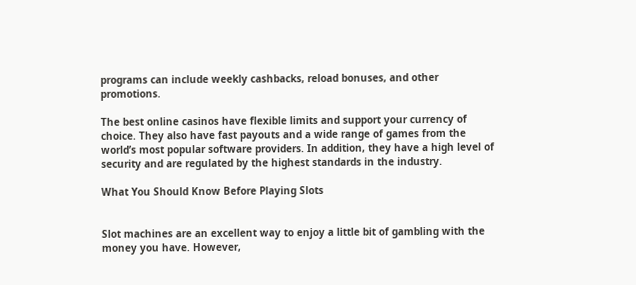programs can include weekly cashbacks, reload bonuses, and other promotions.

The best online casinos have flexible limits and support your currency of choice. They also have fast payouts and a wide range of games from the world’s most popular software providers. In addition, they have a high level of security and are regulated by the highest standards in the industry.

What You Should Know Before Playing Slots


Slot machines are an excellent way to enjoy a little bit of gambling with the money you have. However,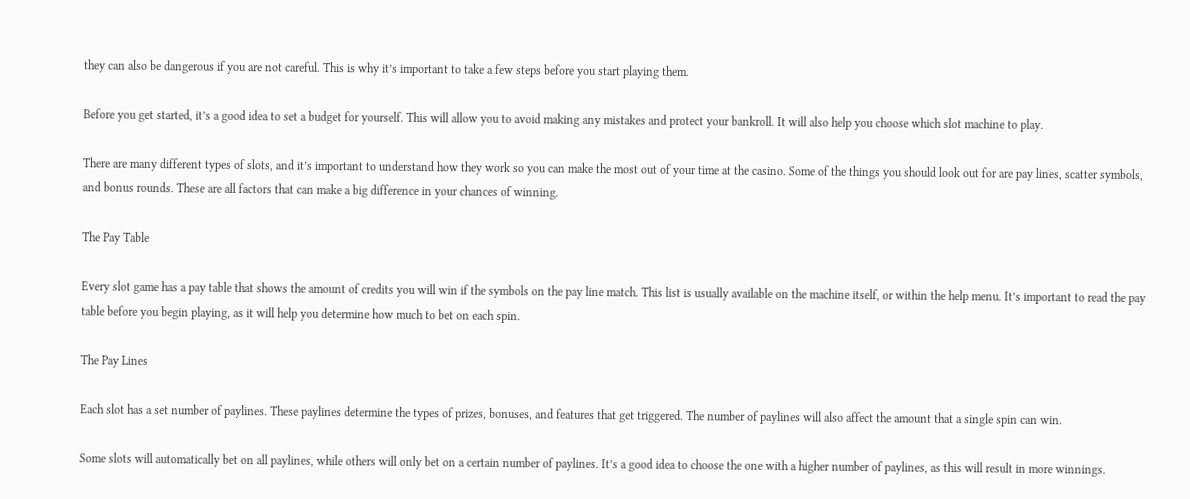they can also be dangerous if you are not careful. This is why it’s important to take a few steps before you start playing them.

Before you get started, it’s a good idea to set a budget for yourself. This will allow you to avoid making any mistakes and protect your bankroll. It will also help you choose which slot machine to play.

There are many different types of slots, and it’s important to understand how they work so you can make the most out of your time at the casino. Some of the things you should look out for are pay lines, scatter symbols, and bonus rounds. These are all factors that can make a big difference in your chances of winning.

The Pay Table

Every slot game has a pay table that shows the amount of credits you will win if the symbols on the pay line match. This list is usually available on the machine itself, or within the help menu. It’s important to read the pay table before you begin playing, as it will help you determine how much to bet on each spin.

The Pay Lines

Each slot has a set number of paylines. These paylines determine the types of prizes, bonuses, and features that get triggered. The number of paylines will also affect the amount that a single spin can win.

Some slots will automatically bet on all paylines, while others will only bet on a certain number of paylines. It’s a good idea to choose the one with a higher number of paylines, as this will result in more winnings.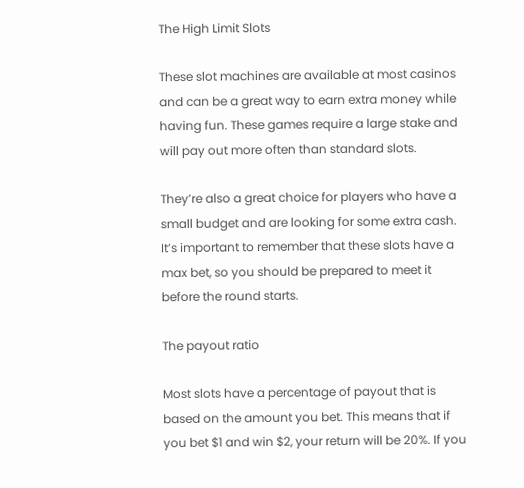The High Limit Slots

These slot machines are available at most casinos and can be a great way to earn extra money while having fun. These games require a large stake and will pay out more often than standard slots.

They’re also a great choice for players who have a small budget and are looking for some extra cash. It’s important to remember that these slots have a max bet, so you should be prepared to meet it before the round starts.

The payout ratio

Most slots have a percentage of payout that is based on the amount you bet. This means that if you bet $1 and win $2, your return will be 20%. If you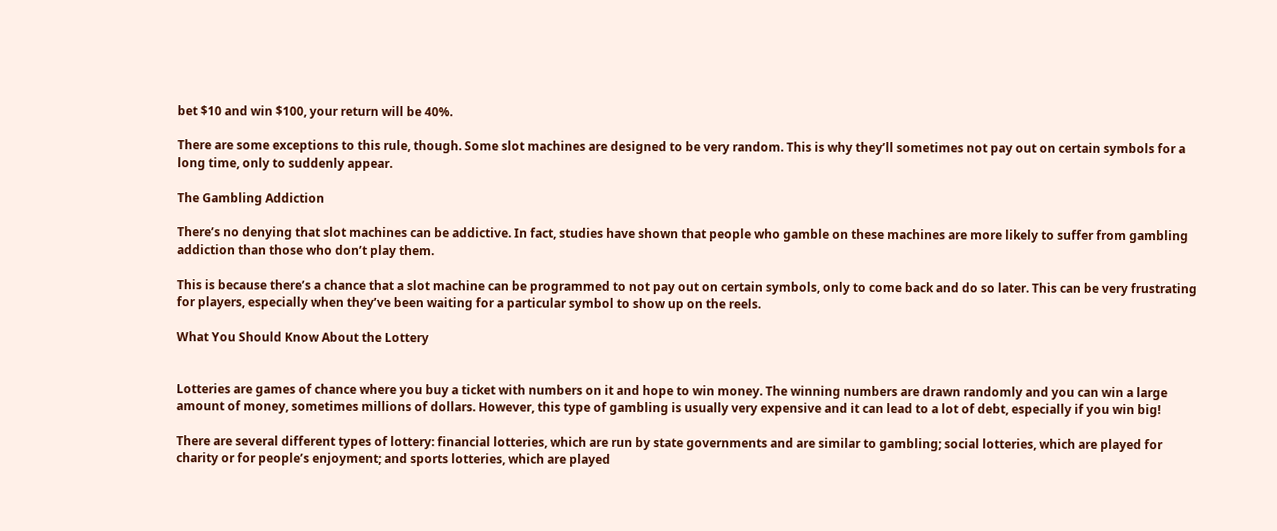bet $10 and win $100, your return will be 40%.

There are some exceptions to this rule, though. Some slot machines are designed to be very random. This is why they’ll sometimes not pay out on certain symbols for a long time, only to suddenly appear.

The Gambling Addiction

There’s no denying that slot machines can be addictive. In fact, studies have shown that people who gamble on these machines are more likely to suffer from gambling addiction than those who don’t play them.

This is because there’s a chance that a slot machine can be programmed to not pay out on certain symbols, only to come back and do so later. This can be very frustrating for players, especially when they’ve been waiting for a particular symbol to show up on the reels.

What You Should Know About the Lottery


Lotteries are games of chance where you buy a ticket with numbers on it and hope to win money. The winning numbers are drawn randomly and you can win a large amount of money, sometimes millions of dollars. However, this type of gambling is usually very expensive and it can lead to a lot of debt, especially if you win big!

There are several different types of lottery: financial lotteries, which are run by state governments and are similar to gambling; social lotteries, which are played for charity or for people’s enjoyment; and sports lotteries, which are played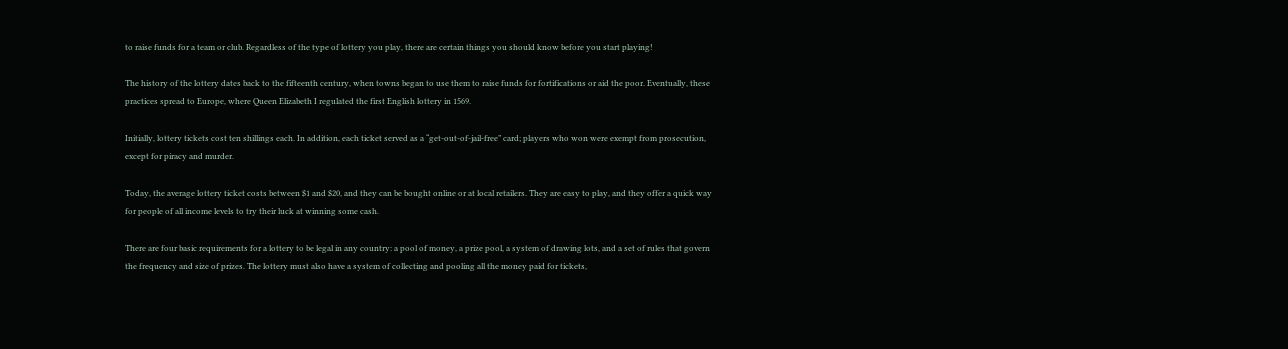to raise funds for a team or club. Regardless of the type of lottery you play, there are certain things you should know before you start playing!

The history of the lottery dates back to the fifteenth century, when towns began to use them to raise funds for fortifications or aid the poor. Eventually, these practices spread to Europe, where Queen Elizabeth I regulated the first English lottery in 1569.

Initially, lottery tickets cost ten shillings each. In addition, each ticket served as a “get-out-of-jail-free” card; players who won were exempt from prosecution, except for piracy and murder.

Today, the average lottery ticket costs between $1 and $20, and they can be bought online or at local retailers. They are easy to play, and they offer a quick way for people of all income levels to try their luck at winning some cash.

There are four basic requirements for a lottery to be legal in any country: a pool of money, a prize pool, a system of drawing lots, and a set of rules that govern the frequency and size of prizes. The lottery must also have a system of collecting and pooling all the money paid for tickets,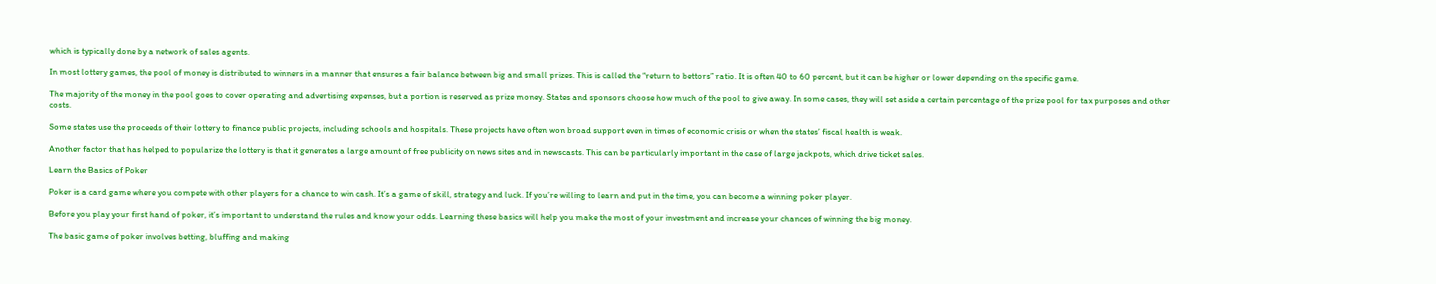which is typically done by a network of sales agents.

In most lottery games, the pool of money is distributed to winners in a manner that ensures a fair balance between big and small prizes. This is called the “return to bettors” ratio. It is often 40 to 60 percent, but it can be higher or lower depending on the specific game.

The majority of the money in the pool goes to cover operating and advertising expenses, but a portion is reserved as prize money. States and sponsors choose how much of the pool to give away. In some cases, they will set aside a certain percentage of the prize pool for tax purposes and other costs.

Some states use the proceeds of their lottery to finance public projects, including schools and hospitals. These projects have often won broad support even in times of economic crisis or when the states’ fiscal health is weak.

Another factor that has helped to popularize the lottery is that it generates a large amount of free publicity on news sites and in newscasts. This can be particularly important in the case of large jackpots, which drive ticket sales.

Learn the Basics of Poker

Poker is a card game where you compete with other players for a chance to win cash. It’s a game of skill, strategy and luck. If you’re willing to learn and put in the time, you can become a winning poker player.

Before you play your first hand of poker, it’s important to understand the rules and know your odds. Learning these basics will help you make the most of your investment and increase your chances of winning the big money.

The basic game of poker involves betting, bluffing and making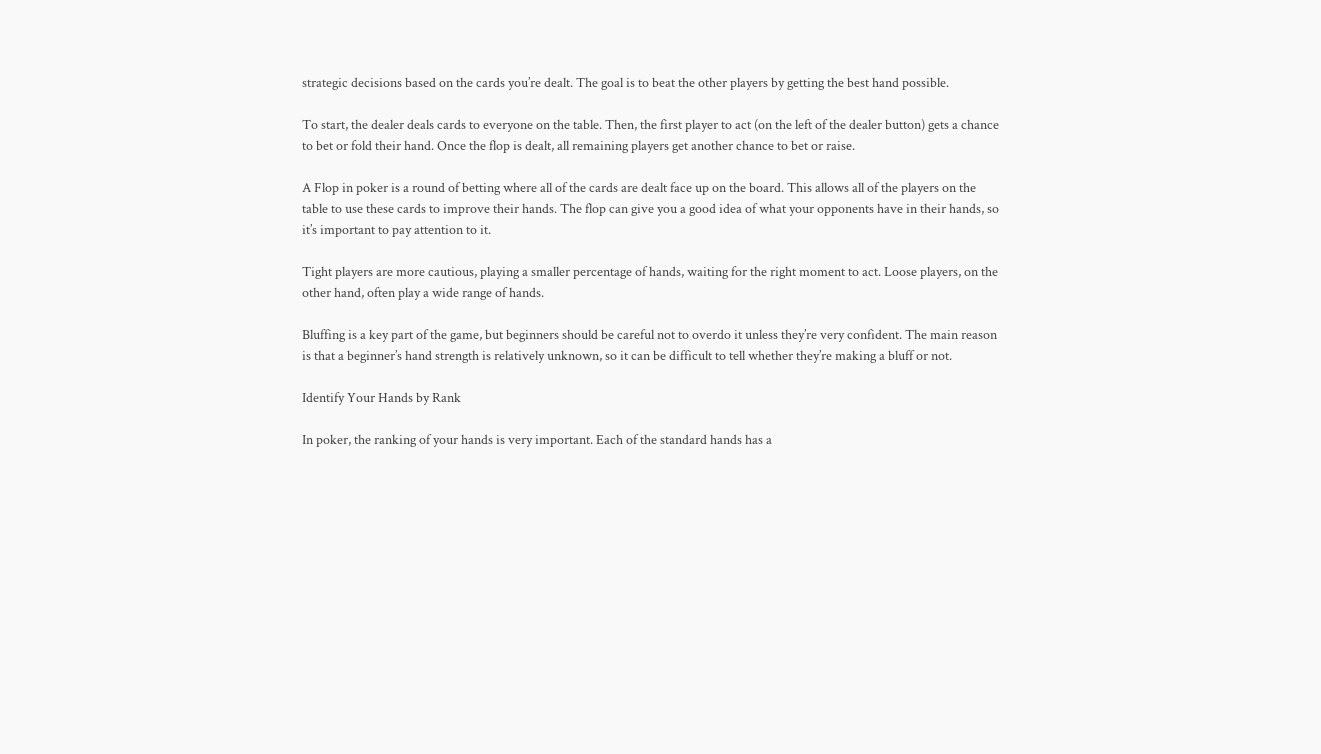strategic decisions based on the cards you’re dealt. The goal is to beat the other players by getting the best hand possible.

To start, the dealer deals cards to everyone on the table. Then, the first player to act (on the left of the dealer button) gets a chance to bet or fold their hand. Once the flop is dealt, all remaining players get another chance to bet or raise.

A Flop in poker is a round of betting where all of the cards are dealt face up on the board. This allows all of the players on the table to use these cards to improve their hands. The flop can give you a good idea of what your opponents have in their hands, so it’s important to pay attention to it.

Tight players are more cautious, playing a smaller percentage of hands, waiting for the right moment to act. Loose players, on the other hand, often play a wide range of hands.

Bluffing is a key part of the game, but beginners should be careful not to overdo it unless they’re very confident. The main reason is that a beginner’s hand strength is relatively unknown, so it can be difficult to tell whether they’re making a bluff or not.

Identify Your Hands by Rank

In poker, the ranking of your hands is very important. Each of the standard hands has a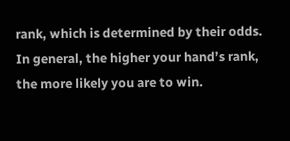rank, which is determined by their odds. In general, the higher your hand’s rank, the more likely you are to win.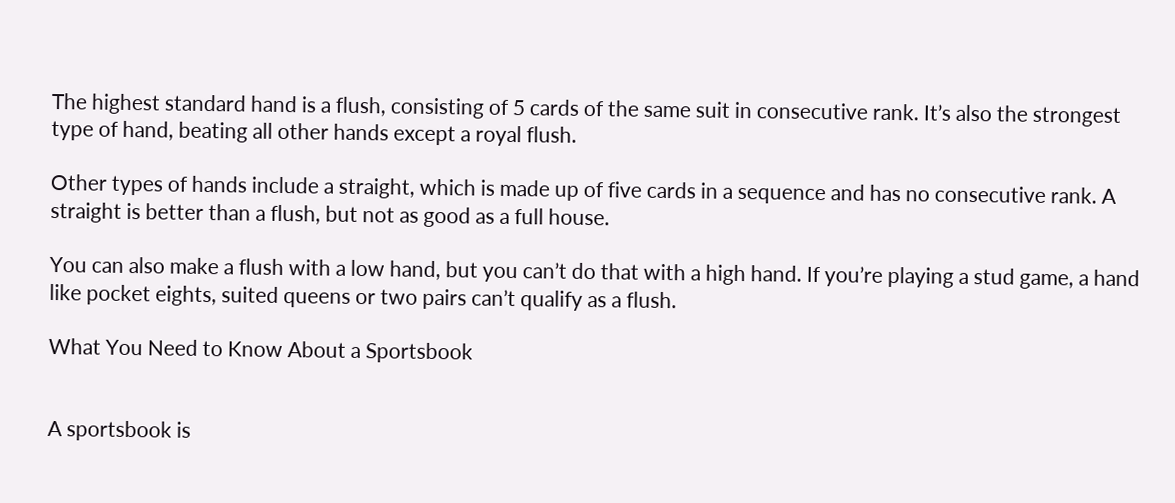The highest standard hand is a flush, consisting of 5 cards of the same suit in consecutive rank. It’s also the strongest type of hand, beating all other hands except a royal flush.

Other types of hands include a straight, which is made up of five cards in a sequence and has no consecutive rank. A straight is better than a flush, but not as good as a full house.

You can also make a flush with a low hand, but you can’t do that with a high hand. If you’re playing a stud game, a hand like pocket eights, suited queens or two pairs can’t qualify as a flush.

What You Need to Know About a Sportsbook


A sportsbook is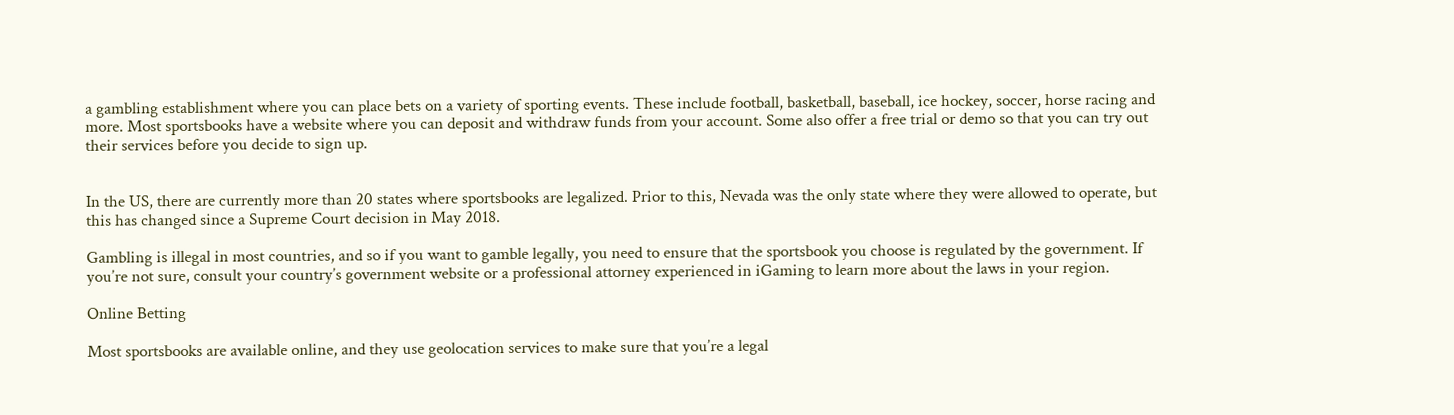a gambling establishment where you can place bets on a variety of sporting events. These include football, basketball, baseball, ice hockey, soccer, horse racing and more. Most sportsbooks have a website where you can deposit and withdraw funds from your account. Some also offer a free trial or demo so that you can try out their services before you decide to sign up.


In the US, there are currently more than 20 states where sportsbooks are legalized. Prior to this, Nevada was the only state where they were allowed to operate, but this has changed since a Supreme Court decision in May 2018.

Gambling is illegal in most countries, and so if you want to gamble legally, you need to ensure that the sportsbook you choose is regulated by the government. If you’re not sure, consult your country’s government website or a professional attorney experienced in iGaming to learn more about the laws in your region.

Online Betting

Most sportsbooks are available online, and they use geolocation services to make sure that you’re a legal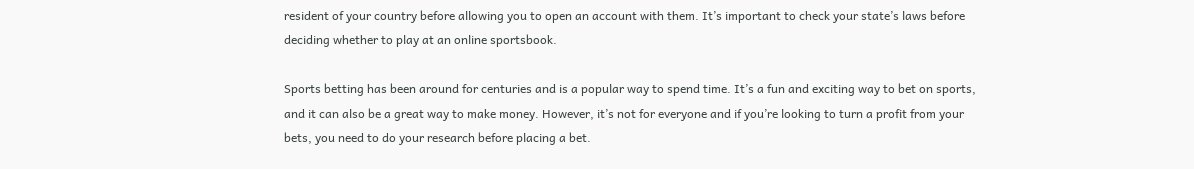resident of your country before allowing you to open an account with them. It’s important to check your state’s laws before deciding whether to play at an online sportsbook.

Sports betting has been around for centuries and is a popular way to spend time. It’s a fun and exciting way to bet on sports, and it can also be a great way to make money. However, it’s not for everyone and if you’re looking to turn a profit from your bets, you need to do your research before placing a bet.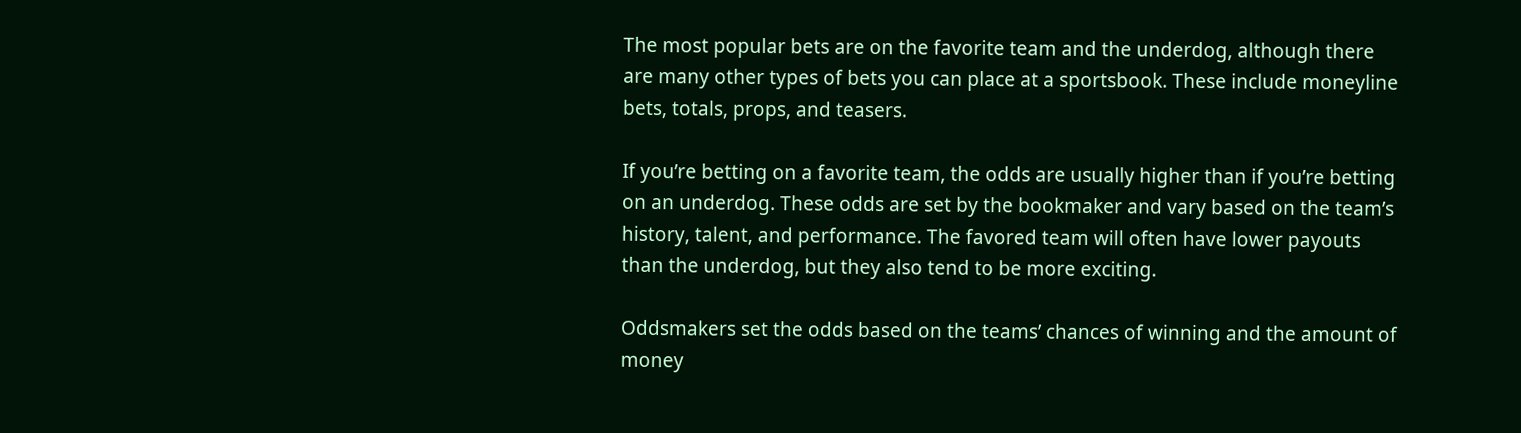The most popular bets are on the favorite team and the underdog, although there are many other types of bets you can place at a sportsbook. These include moneyline bets, totals, props, and teasers.

If you’re betting on a favorite team, the odds are usually higher than if you’re betting on an underdog. These odds are set by the bookmaker and vary based on the team’s history, talent, and performance. The favored team will often have lower payouts than the underdog, but they also tend to be more exciting.

Oddsmakers set the odds based on the teams’ chances of winning and the amount of money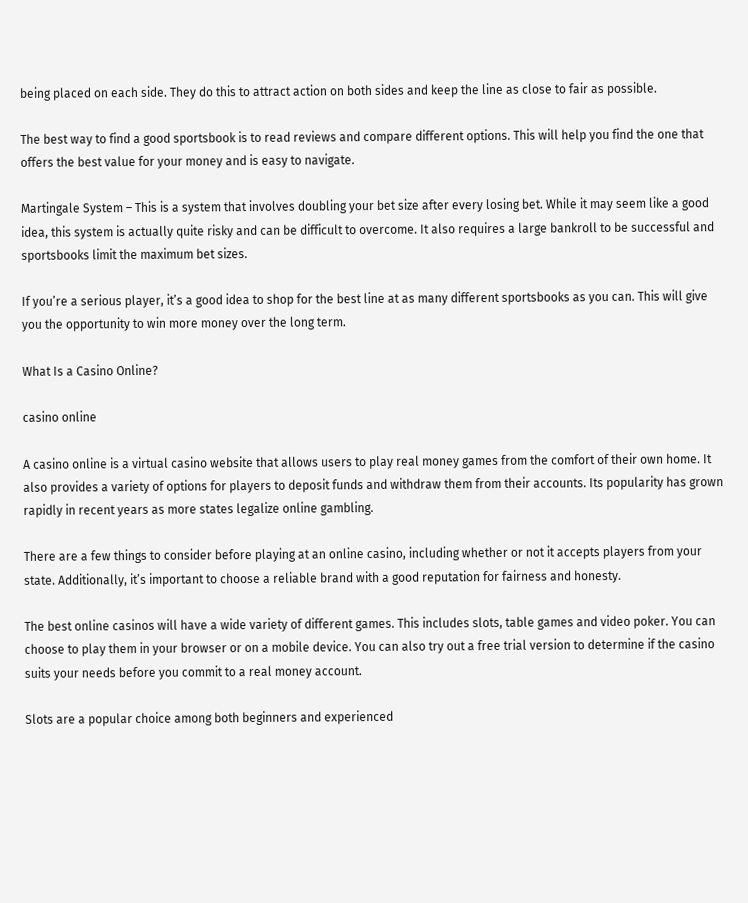being placed on each side. They do this to attract action on both sides and keep the line as close to fair as possible.

The best way to find a good sportsbook is to read reviews and compare different options. This will help you find the one that offers the best value for your money and is easy to navigate.

Martingale System – This is a system that involves doubling your bet size after every losing bet. While it may seem like a good idea, this system is actually quite risky and can be difficult to overcome. It also requires a large bankroll to be successful and sportsbooks limit the maximum bet sizes.

If you’re a serious player, it’s a good idea to shop for the best line at as many different sportsbooks as you can. This will give you the opportunity to win more money over the long term.

What Is a Casino Online?

casino online

A casino online is a virtual casino website that allows users to play real money games from the comfort of their own home. It also provides a variety of options for players to deposit funds and withdraw them from their accounts. Its popularity has grown rapidly in recent years as more states legalize online gambling.

There are a few things to consider before playing at an online casino, including whether or not it accepts players from your state. Additionally, it’s important to choose a reliable brand with a good reputation for fairness and honesty.

The best online casinos will have a wide variety of different games. This includes slots, table games and video poker. You can choose to play them in your browser or on a mobile device. You can also try out a free trial version to determine if the casino suits your needs before you commit to a real money account.

Slots are a popular choice among both beginners and experienced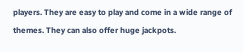players. They are easy to play and come in a wide range of themes. They can also offer huge jackpots.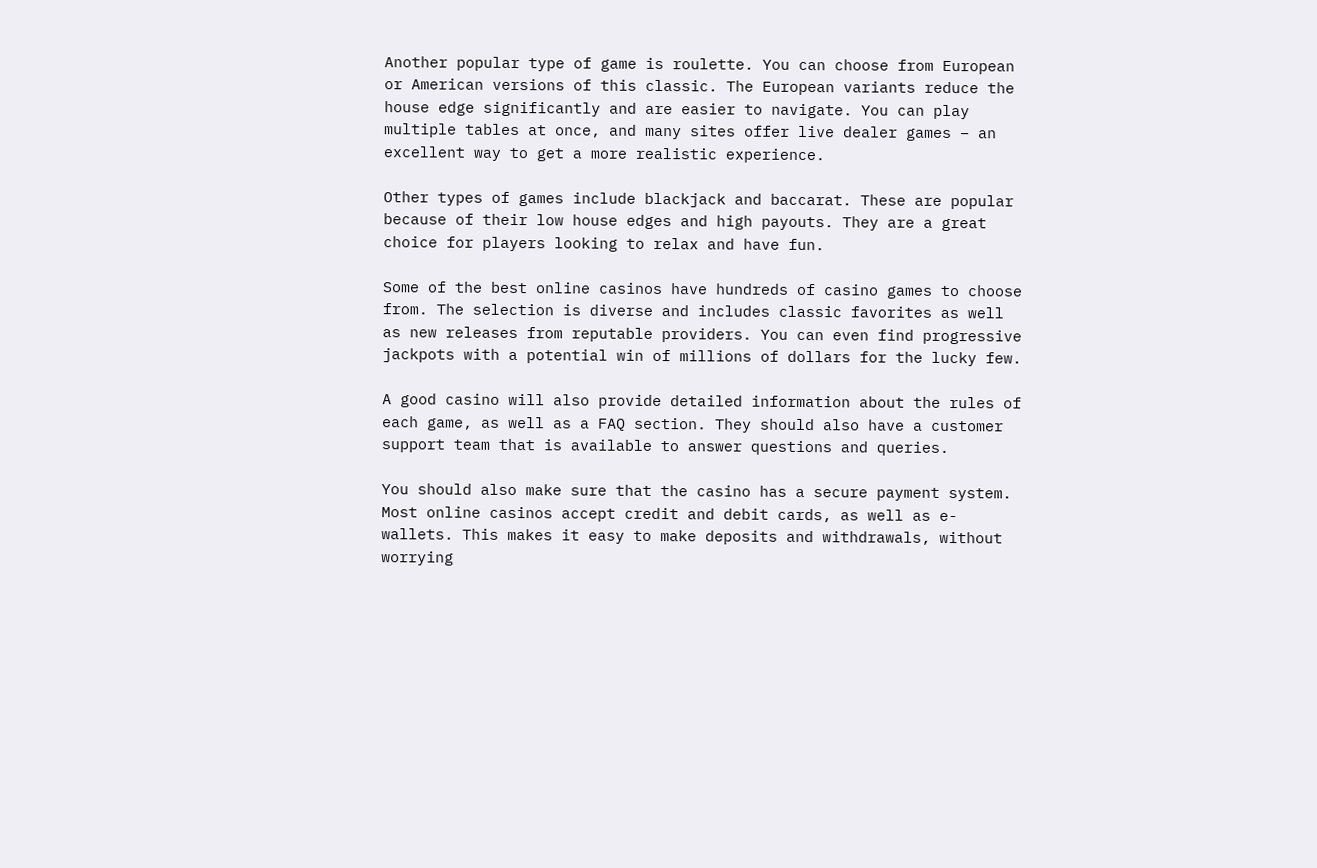Another popular type of game is roulette. You can choose from European or American versions of this classic. The European variants reduce the house edge significantly and are easier to navigate. You can play multiple tables at once, and many sites offer live dealer games – an excellent way to get a more realistic experience.

Other types of games include blackjack and baccarat. These are popular because of their low house edges and high payouts. They are a great choice for players looking to relax and have fun.

Some of the best online casinos have hundreds of casino games to choose from. The selection is diverse and includes classic favorites as well as new releases from reputable providers. You can even find progressive jackpots with a potential win of millions of dollars for the lucky few.

A good casino will also provide detailed information about the rules of each game, as well as a FAQ section. They should also have a customer support team that is available to answer questions and queries.

You should also make sure that the casino has a secure payment system. Most online casinos accept credit and debit cards, as well as e-wallets. This makes it easy to make deposits and withdrawals, without worrying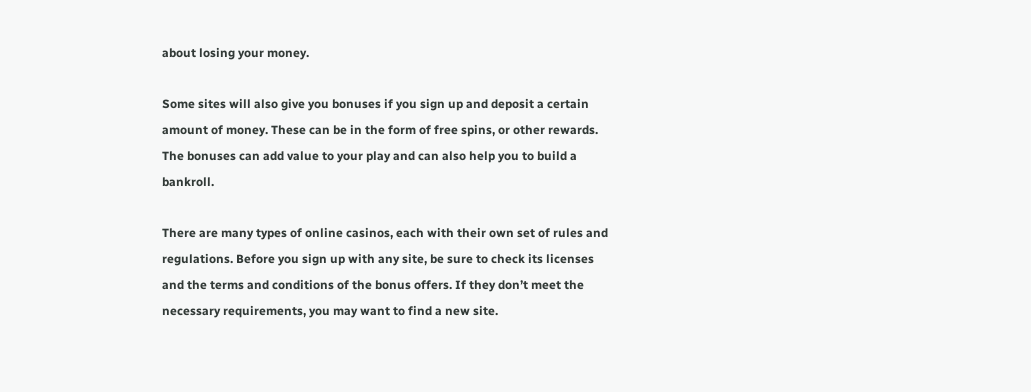about losing your money.

Some sites will also give you bonuses if you sign up and deposit a certain amount of money. These can be in the form of free spins, or other rewards. The bonuses can add value to your play and can also help you to build a bankroll.

There are many types of online casinos, each with their own set of rules and regulations. Before you sign up with any site, be sure to check its licenses and the terms and conditions of the bonus offers. If they don’t meet the necessary requirements, you may want to find a new site.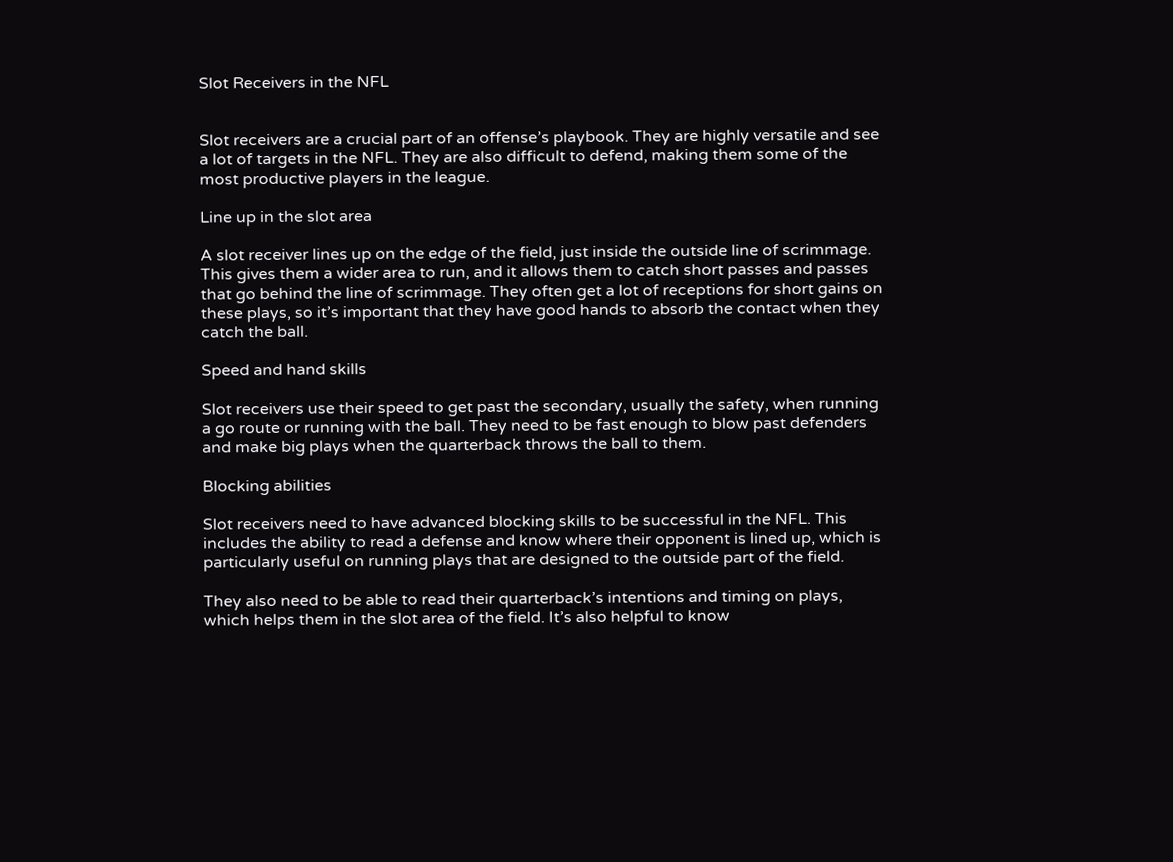Slot Receivers in the NFL


Slot receivers are a crucial part of an offense’s playbook. They are highly versatile and see a lot of targets in the NFL. They are also difficult to defend, making them some of the most productive players in the league.

Line up in the slot area

A slot receiver lines up on the edge of the field, just inside the outside line of scrimmage. This gives them a wider area to run, and it allows them to catch short passes and passes that go behind the line of scrimmage. They often get a lot of receptions for short gains on these plays, so it’s important that they have good hands to absorb the contact when they catch the ball.

Speed and hand skills

Slot receivers use their speed to get past the secondary, usually the safety, when running a go route or running with the ball. They need to be fast enough to blow past defenders and make big plays when the quarterback throws the ball to them.

Blocking abilities

Slot receivers need to have advanced blocking skills to be successful in the NFL. This includes the ability to read a defense and know where their opponent is lined up, which is particularly useful on running plays that are designed to the outside part of the field.

They also need to be able to read their quarterback’s intentions and timing on plays, which helps them in the slot area of the field. It’s also helpful to know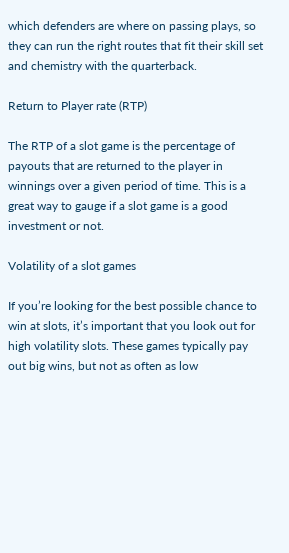which defenders are where on passing plays, so they can run the right routes that fit their skill set and chemistry with the quarterback.

Return to Player rate (RTP)

The RTP of a slot game is the percentage of payouts that are returned to the player in winnings over a given period of time. This is a great way to gauge if a slot game is a good investment or not.

Volatility of a slot games

If you’re looking for the best possible chance to win at slots, it’s important that you look out for high volatility slots. These games typically pay out big wins, but not as often as low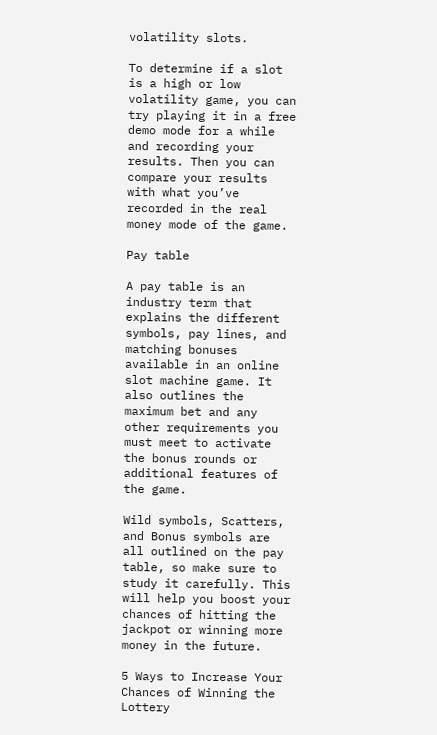volatility slots.

To determine if a slot is a high or low volatility game, you can try playing it in a free demo mode for a while and recording your results. Then you can compare your results with what you’ve recorded in the real money mode of the game.

Pay table

A pay table is an industry term that explains the different symbols, pay lines, and matching bonuses available in an online slot machine game. It also outlines the maximum bet and any other requirements you must meet to activate the bonus rounds or additional features of the game.

Wild symbols, Scatters, and Bonus symbols are all outlined on the pay table, so make sure to study it carefully. This will help you boost your chances of hitting the jackpot or winning more money in the future.

5 Ways to Increase Your Chances of Winning the Lottery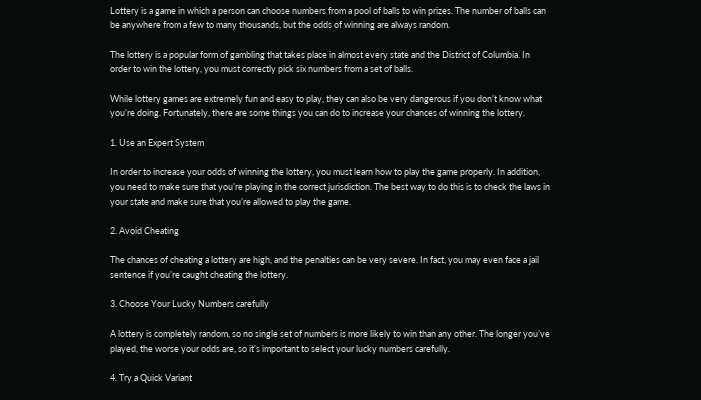Lottery is a game in which a person can choose numbers from a pool of balls to win prizes. The number of balls can be anywhere from a few to many thousands, but the odds of winning are always random.

The lottery is a popular form of gambling that takes place in almost every state and the District of Columbia. In order to win the lottery, you must correctly pick six numbers from a set of balls.

While lottery games are extremely fun and easy to play, they can also be very dangerous if you don’t know what you’re doing. Fortunately, there are some things you can do to increase your chances of winning the lottery.

1. Use an Expert System

In order to increase your odds of winning the lottery, you must learn how to play the game properly. In addition, you need to make sure that you’re playing in the correct jurisdiction. The best way to do this is to check the laws in your state and make sure that you’re allowed to play the game.

2. Avoid Cheating

The chances of cheating a lottery are high, and the penalties can be very severe. In fact, you may even face a jail sentence if you’re caught cheating the lottery.

3. Choose Your Lucky Numbers carefully

A lottery is completely random, so no single set of numbers is more likely to win than any other. The longer you’ve played, the worse your odds are, so it’s important to select your lucky numbers carefully.

4. Try a Quick Variant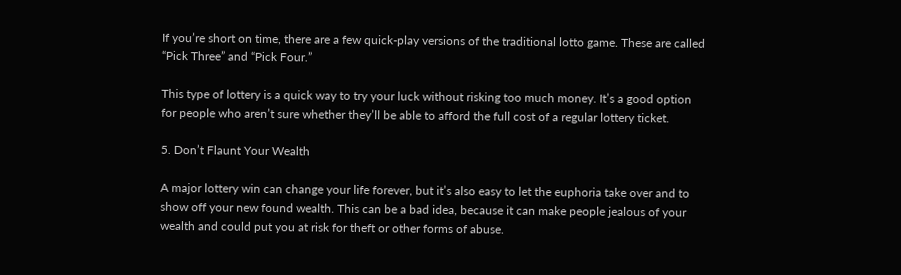If you’re short on time, there are a few quick-play versions of the traditional lotto game. These are called “Pick Three” and “Pick Four.”

This type of lottery is a quick way to try your luck without risking too much money. It’s a good option for people who aren’t sure whether they’ll be able to afford the full cost of a regular lottery ticket.

5. Don’t Flaunt Your Wealth

A major lottery win can change your life forever, but it’s also easy to let the euphoria take over and to show off your new found wealth. This can be a bad idea, because it can make people jealous of your wealth and could put you at risk for theft or other forms of abuse.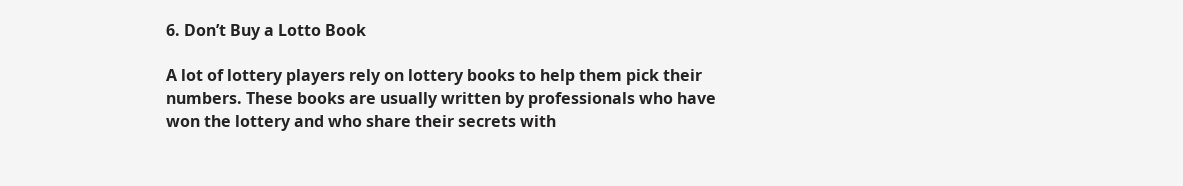6. Don’t Buy a Lotto Book

A lot of lottery players rely on lottery books to help them pick their numbers. These books are usually written by professionals who have won the lottery and who share their secrets with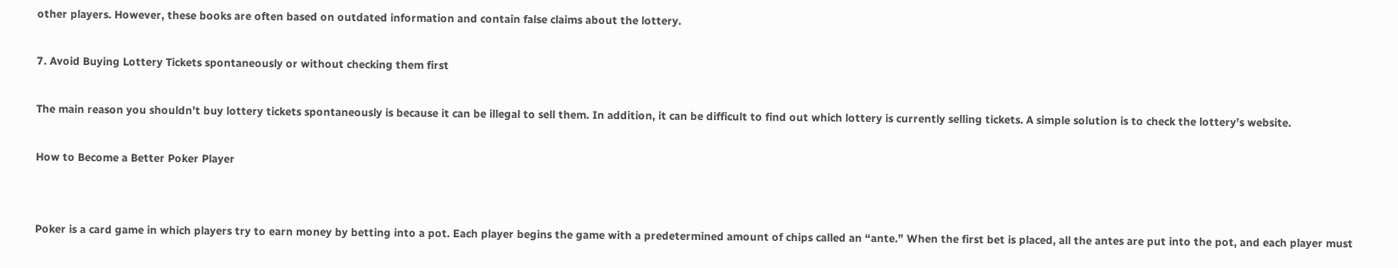other players. However, these books are often based on outdated information and contain false claims about the lottery.

7. Avoid Buying Lottery Tickets spontaneously or without checking them first

The main reason you shouldn’t buy lottery tickets spontaneously is because it can be illegal to sell them. In addition, it can be difficult to find out which lottery is currently selling tickets. A simple solution is to check the lottery’s website.

How to Become a Better Poker Player


Poker is a card game in which players try to earn money by betting into a pot. Each player begins the game with a predetermined amount of chips called an “ante.” When the first bet is placed, all the antes are put into the pot, and each player must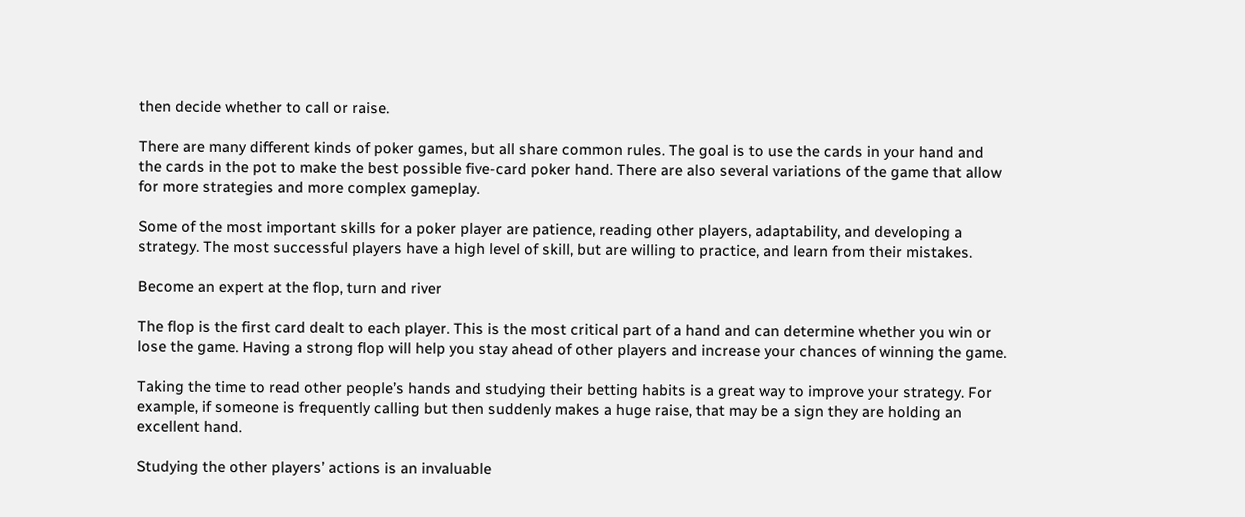then decide whether to call or raise.

There are many different kinds of poker games, but all share common rules. The goal is to use the cards in your hand and the cards in the pot to make the best possible five-card poker hand. There are also several variations of the game that allow for more strategies and more complex gameplay.

Some of the most important skills for a poker player are patience, reading other players, adaptability, and developing a strategy. The most successful players have a high level of skill, but are willing to practice, and learn from their mistakes.

Become an expert at the flop, turn and river

The flop is the first card dealt to each player. This is the most critical part of a hand and can determine whether you win or lose the game. Having a strong flop will help you stay ahead of other players and increase your chances of winning the game.

Taking the time to read other people’s hands and studying their betting habits is a great way to improve your strategy. For example, if someone is frequently calling but then suddenly makes a huge raise, that may be a sign they are holding an excellent hand.

Studying the other players’ actions is an invaluable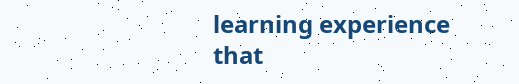learning experience that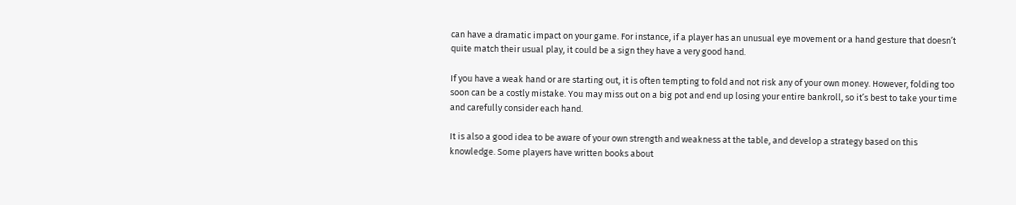can have a dramatic impact on your game. For instance, if a player has an unusual eye movement or a hand gesture that doesn’t quite match their usual play, it could be a sign they have a very good hand.

If you have a weak hand or are starting out, it is often tempting to fold and not risk any of your own money. However, folding too soon can be a costly mistake. You may miss out on a big pot and end up losing your entire bankroll, so it’s best to take your time and carefully consider each hand.

It is also a good idea to be aware of your own strength and weakness at the table, and develop a strategy based on this knowledge. Some players have written books about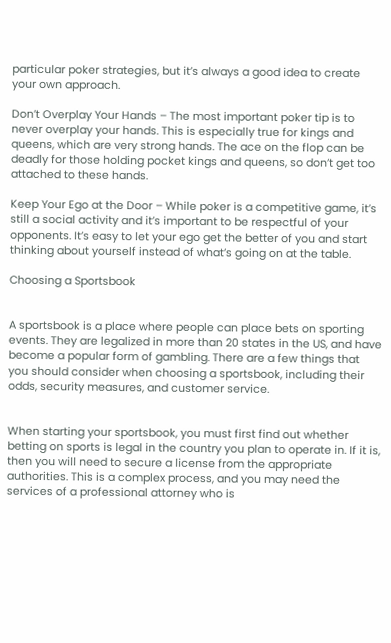particular poker strategies, but it’s always a good idea to create your own approach.

Don’t Overplay Your Hands – The most important poker tip is to never overplay your hands. This is especially true for kings and queens, which are very strong hands. The ace on the flop can be deadly for those holding pocket kings and queens, so don’t get too attached to these hands.

Keep Your Ego at the Door – While poker is a competitive game, it’s still a social activity and it’s important to be respectful of your opponents. It’s easy to let your ego get the better of you and start thinking about yourself instead of what’s going on at the table.

Choosing a Sportsbook


A sportsbook is a place where people can place bets on sporting events. They are legalized in more than 20 states in the US, and have become a popular form of gambling. There are a few things that you should consider when choosing a sportsbook, including their odds, security measures, and customer service.


When starting your sportsbook, you must first find out whether betting on sports is legal in the country you plan to operate in. If it is, then you will need to secure a license from the appropriate authorities. This is a complex process, and you may need the services of a professional attorney who is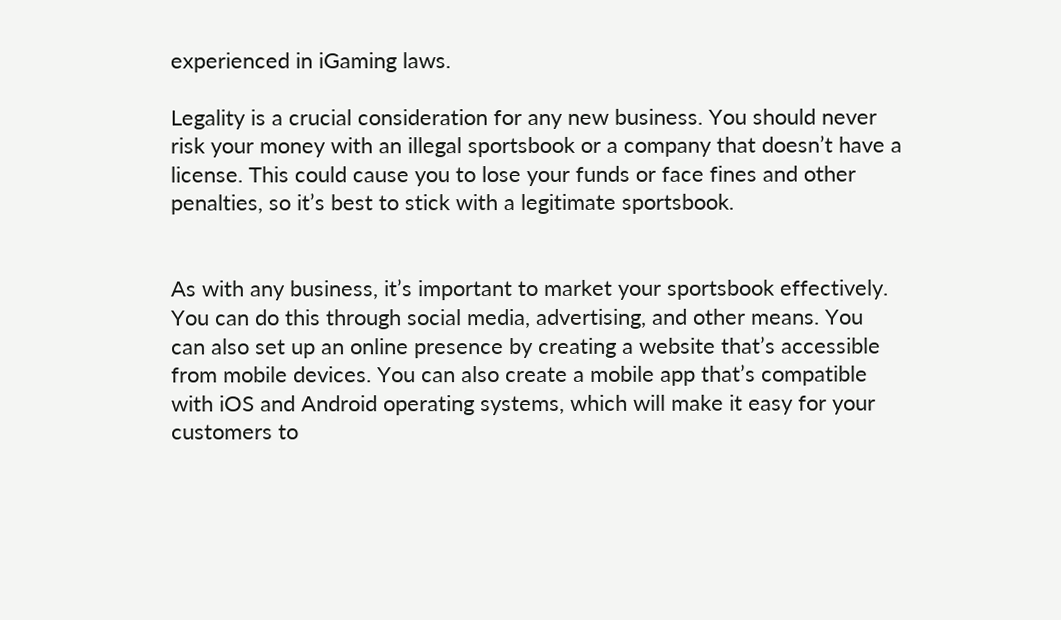experienced in iGaming laws.

Legality is a crucial consideration for any new business. You should never risk your money with an illegal sportsbook or a company that doesn’t have a license. This could cause you to lose your funds or face fines and other penalties, so it’s best to stick with a legitimate sportsbook.


As with any business, it’s important to market your sportsbook effectively. You can do this through social media, advertising, and other means. You can also set up an online presence by creating a website that’s accessible from mobile devices. You can also create a mobile app that’s compatible with iOS and Android operating systems, which will make it easy for your customers to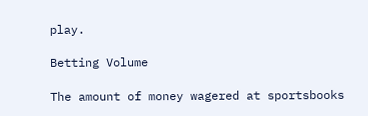play.

Betting Volume

The amount of money wagered at sportsbooks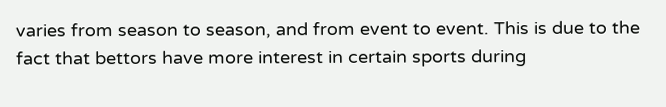varies from season to season, and from event to event. This is due to the fact that bettors have more interest in certain sports during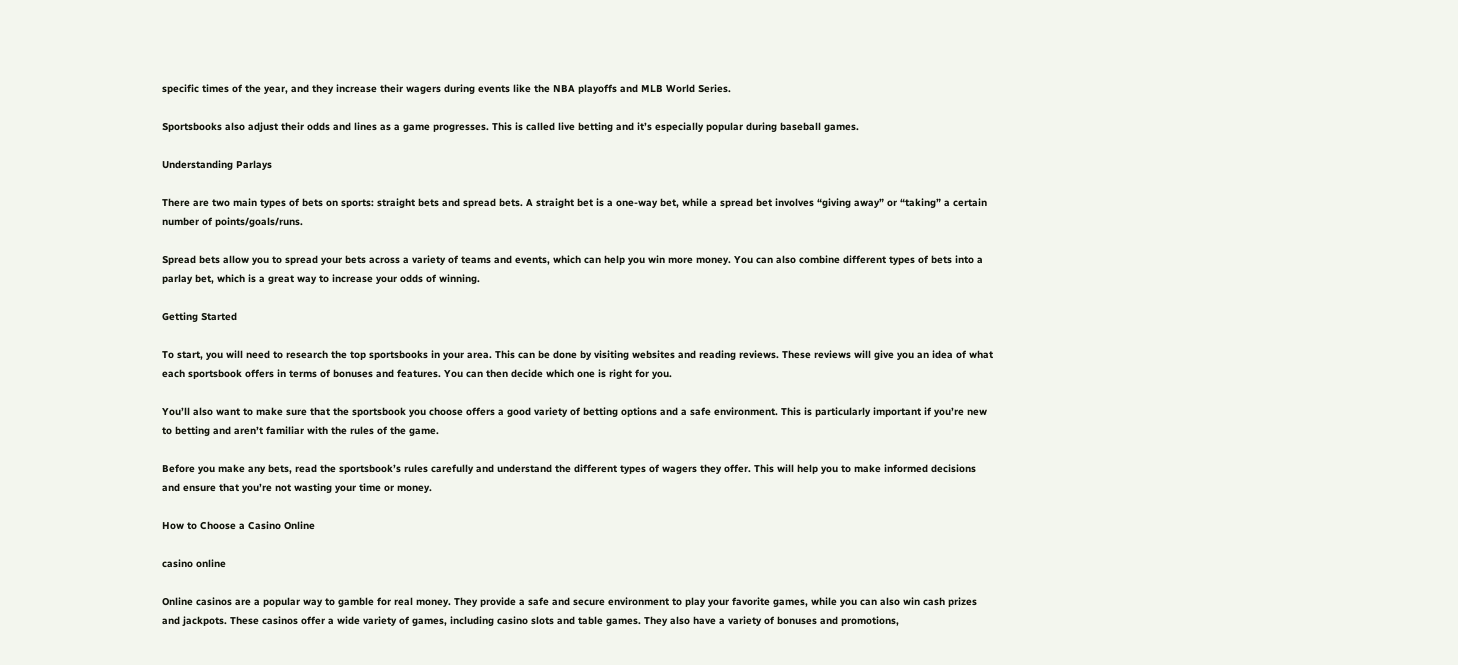specific times of the year, and they increase their wagers during events like the NBA playoffs and MLB World Series.

Sportsbooks also adjust their odds and lines as a game progresses. This is called live betting and it’s especially popular during baseball games.

Understanding Parlays

There are two main types of bets on sports: straight bets and spread bets. A straight bet is a one-way bet, while a spread bet involves “giving away” or “taking” a certain number of points/goals/runs.

Spread bets allow you to spread your bets across a variety of teams and events, which can help you win more money. You can also combine different types of bets into a parlay bet, which is a great way to increase your odds of winning.

Getting Started

To start, you will need to research the top sportsbooks in your area. This can be done by visiting websites and reading reviews. These reviews will give you an idea of what each sportsbook offers in terms of bonuses and features. You can then decide which one is right for you.

You’ll also want to make sure that the sportsbook you choose offers a good variety of betting options and a safe environment. This is particularly important if you’re new to betting and aren’t familiar with the rules of the game.

Before you make any bets, read the sportsbook’s rules carefully and understand the different types of wagers they offer. This will help you to make informed decisions and ensure that you’re not wasting your time or money.

How to Choose a Casino Online

casino online

Online casinos are a popular way to gamble for real money. They provide a safe and secure environment to play your favorite games, while you can also win cash prizes and jackpots. These casinos offer a wide variety of games, including casino slots and table games. They also have a variety of bonuses and promotions,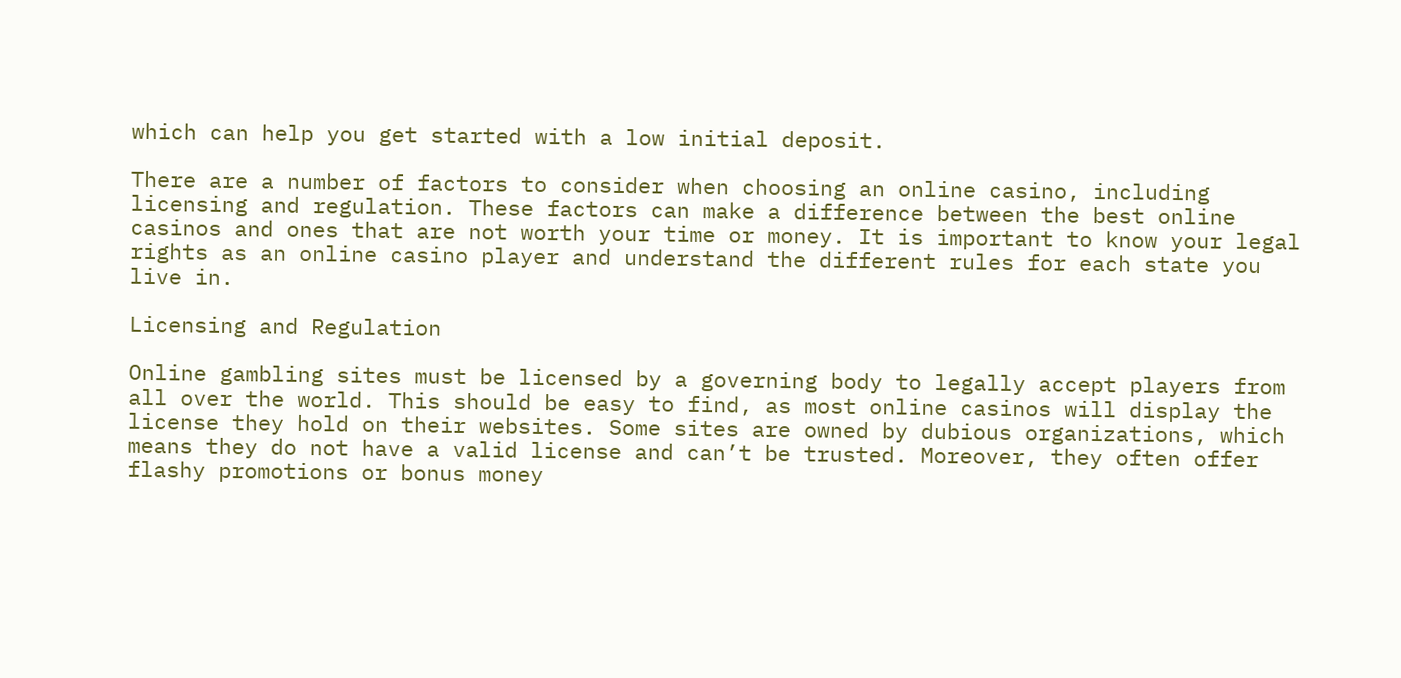which can help you get started with a low initial deposit.

There are a number of factors to consider when choosing an online casino, including licensing and regulation. These factors can make a difference between the best online casinos and ones that are not worth your time or money. It is important to know your legal rights as an online casino player and understand the different rules for each state you live in.

Licensing and Regulation

Online gambling sites must be licensed by a governing body to legally accept players from all over the world. This should be easy to find, as most online casinos will display the license they hold on their websites. Some sites are owned by dubious organizations, which means they do not have a valid license and can’t be trusted. Moreover, they often offer flashy promotions or bonus money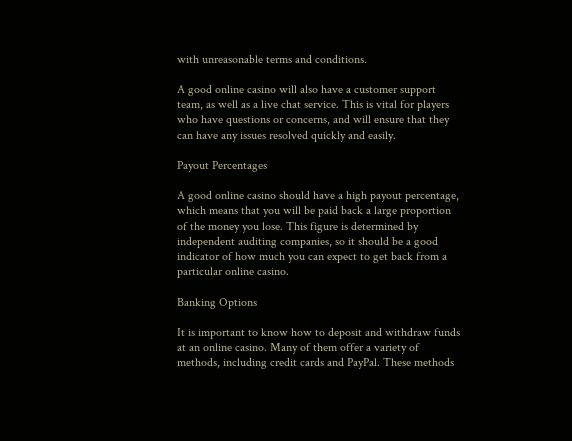with unreasonable terms and conditions.

A good online casino will also have a customer support team, as well as a live chat service. This is vital for players who have questions or concerns, and will ensure that they can have any issues resolved quickly and easily.

Payout Percentages

A good online casino should have a high payout percentage, which means that you will be paid back a large proportion of the money you lose. This figure is determined by independent auditing companies, so it should be a good indicator of how much you can expect to get back from a particular online casino.

Banking Options

It is important to know how to deposit and withdraw funds at an online casino. Many of them offer a variety of methods, including credit cards and PayPal. These methods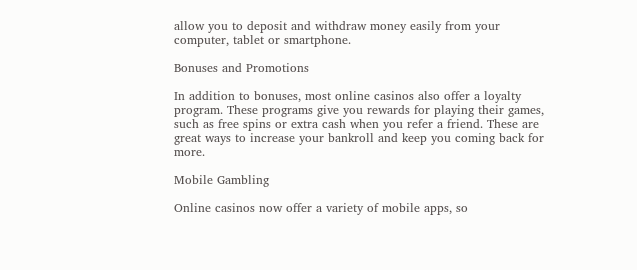allow you to deposit and withdraw money easily from your computer, tablet or smartphone.

Bonuses and Promotions

In addition to bonuses, most online casinos also offer a loyalty program. These programs give you rewards for playing their games, such as free spins or extra cash when you refer a friend. These are great ways to increase your bankroll and keep you coming back for more.

Mobile Gambling

Online casinos now offer a variety of mobile apps, so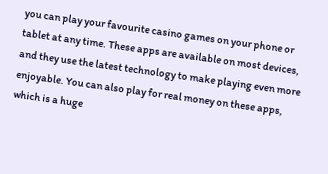you can play your favourite casino games on your phone or tablet at any time. These apps are available on most devices, and they use the latest technology to make playing even more enjoyable. You can also play for real money on these apps, which is a huge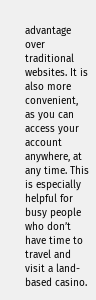advantage over traditional websites. It is also more convenient, as you can access your account anywhere, at any time. This is especially helpful for busy people who don’t have time to travel and visit a land-based casino.